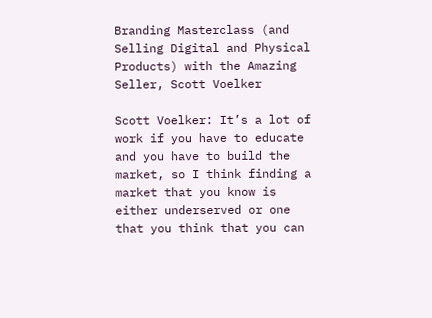Branding Masterclass (and Selling Digital and Physical Products) with the Amazing Seller, Scott Voelker

Scott Voelker: It’s a lot of work if you have to educate and you have to build the market, so I think finding a market that you know is either underserved or one that you think that you can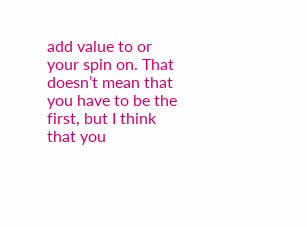add value to or your spin on. That doesn’t mean that you have to be the first, but I think that you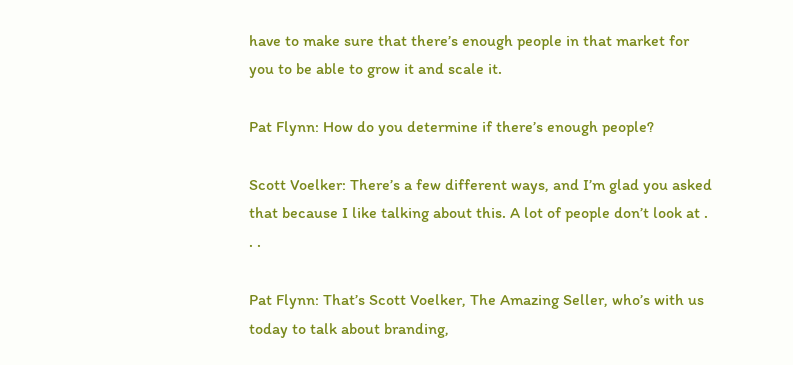have to make sure that there’s enough people in that market for you to be able to grow it and scale it.

Pat Flynn: How do you determine if there’s enough people?

Scott Voelker: There’s a few different ways, and I’m glad you asked that because I like talking about this. A lot of people don’t look at . . .

Pat Flynn: That’s Scott Voelker, The Amazing Seller, who’s with us today to talk about branding,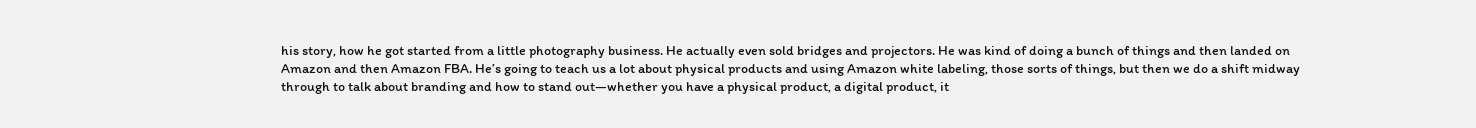his story, how he got started from a little photography business. He actually even sold bridges and projectors. He was kind of doing a bunch of things and then landed on Amazon and then Amazon FBA. He’s going to teach us a lot about physical products and using Amazon white labeling, those sorts of things, but then we do a shift midway through to talk about branding and how to stand out—whether you have a physical product, a digital product, it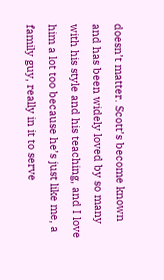doesn’t matter. Scott’s become known and has been widely loved by so many with his style and his teaching, and I love him a lot too because he’s just like me, a family guy, really in it to serve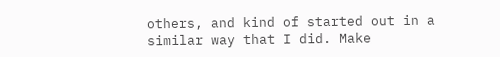others, and kind of started out in a similar way that I did. Make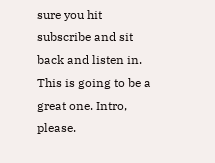sure you hit subscribe and sit back and listen in. This is going to be a great one. Intro, please.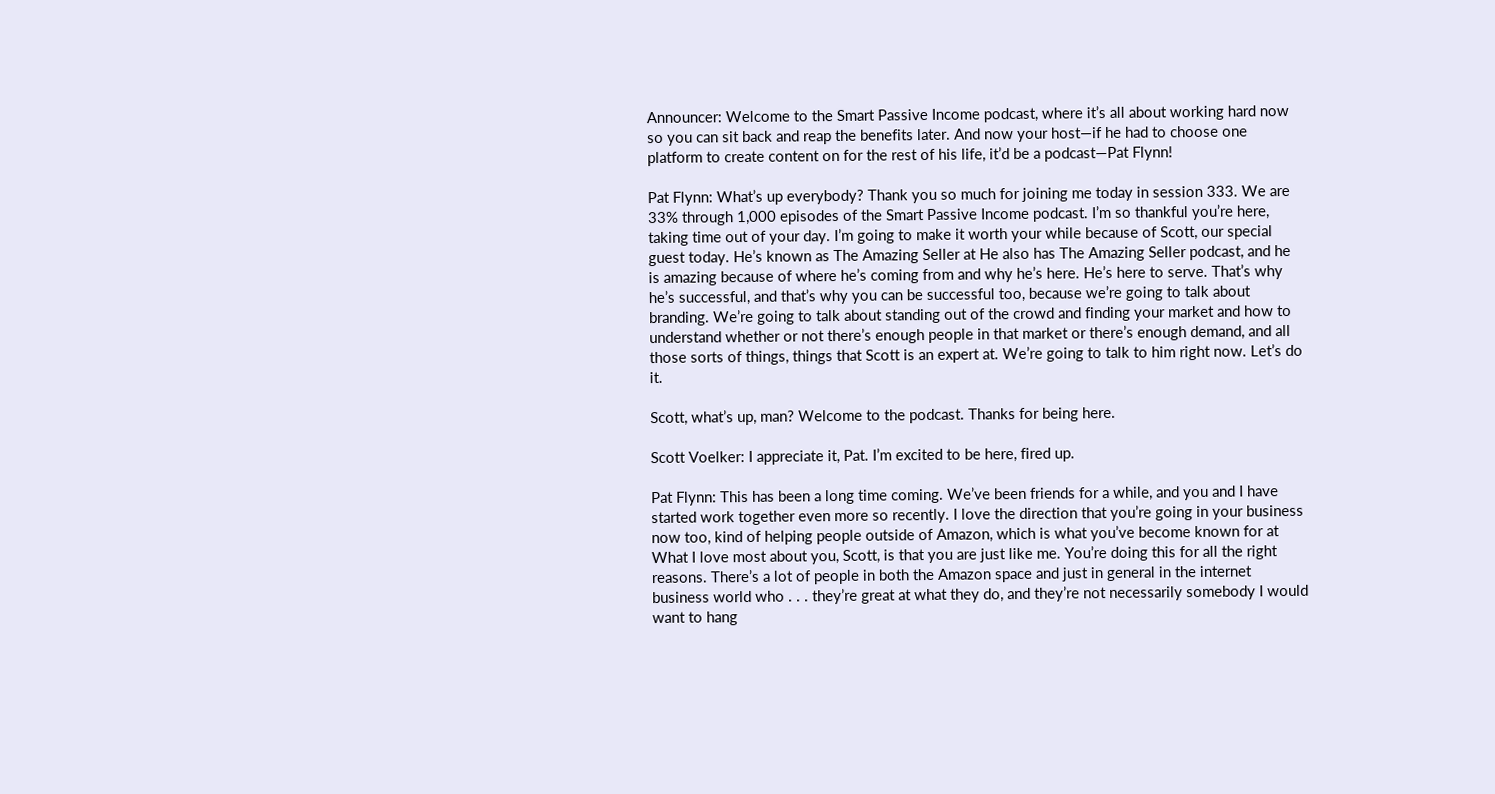Announcer: Welcome to the Smart Passive Income podcast, where it’s all about working hard now so you can sit back and reap the benefits later. And now your host—if he had to choose one platform to create content on for the rest of his life, it’d be a podcast—Pat Flynn!

Pat Flynn: What’s up everybody? Thank you so much for joining me today in session 333. We are 33% through 1,000 episodes of the Smart Passive Income podcast. I’m so thankful you’re here, taking time out of your day. I’m going to make it worth your while because of Scott, our special guest today. He’s known as The Amazing Seller at He also has The Amazing Seller podcast, and he is amazing because of where he’s coming from and why he’s here. He’s here to serve. That’s why he’s successful, and that’s why you can be successful too, because we’re going to talk about branding. We’re going to talk about standing out of the crowd and finding your market and how to understand whether or not there’s enough people in that market or there’s enough demand, and all those sorts of things, things that Scott is an expert at. We’re going to talk to him right now. Let’s do it.

Scott, what’s up, man? Welcome to the podcast. Thanks for being here.

Scott Voelker: I appreciate it, Pat. I’m excited to be here, fired up.

Pat Flynn: This has been a long time coming. We’ve been friends for a while, and you and I have started work together even more so recently. I love the direction that you’re going in your business now too, kind of helping people outside of Amazon, which is what you’ve become known for at What I love most about you, Scott, is that you are just like me. You’re doing this for all the right reasons. There’s a lot of people in both the Amazon space and just in general in the internet business world who . . . they’re great at what they do, and they’re not necessarily somebody I would want to hang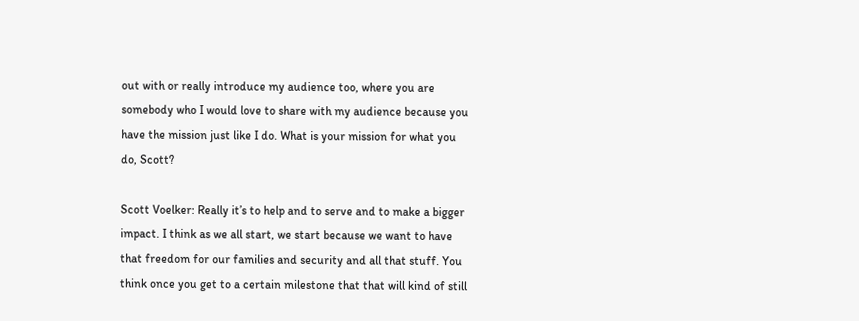out with or really introduce my audience too, where you are somebody who I would love to share with my audience because you have the mission just like I do. What is your mission for what you do, Scott?

Scott Voelker: Really it’s to help and to serve and to make a bigger impact. I think as we all start, we start because we want to have that freedom for our families and security and all that stuff. You think once you get to a certain milestone that that will kind of still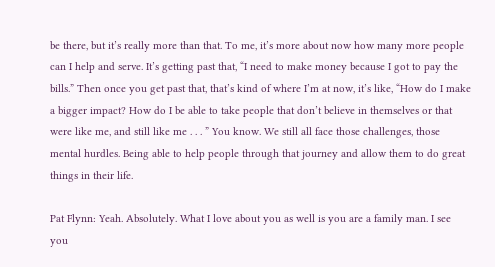be there, but it’s really more than that. To me, it’s more about now how many more people can I help and serve. It’s getting past that, “I need to make money because I got to pay the bills.” Then once you get past that, that’s kind of where I’m at now, it’s like, “How do I make a bigger impact? How do I be able to take people that don’t believe in themselves or that were like me, and still like me . . . ” You know. We still all face those challenges, those mental hurdles. Being able to help people through that journey and allow them to do great things in their life.

Pat Flynn: Yeah. Absolutely. What I love about you as well is you are a family man. I see you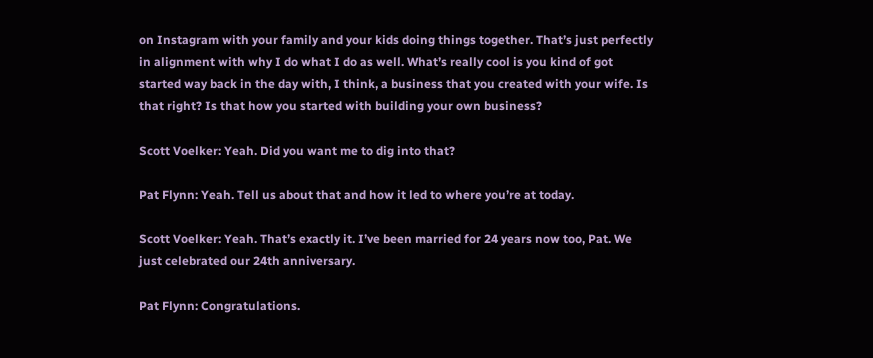on Instagram with your family and your kids doing things together. That’s just perfectly in alignment with why I do what I do as well. What’s really cool is you kind of got started way back in the day with, I think, a business that you created with your wife. Is that right? Is that how you started with building your own business?

Scott Voelker: Yeah. Did you want me to dig into that?

Pat Flynn: Yeah. Tell us about that and how it led to where you’re at today.

Scott Voelker: Yeah. That’s exactly it. I’ve been married for 24 years now too, Pat. We just celebrated our 24th anniversary.

Pat Flynn: Congratulations.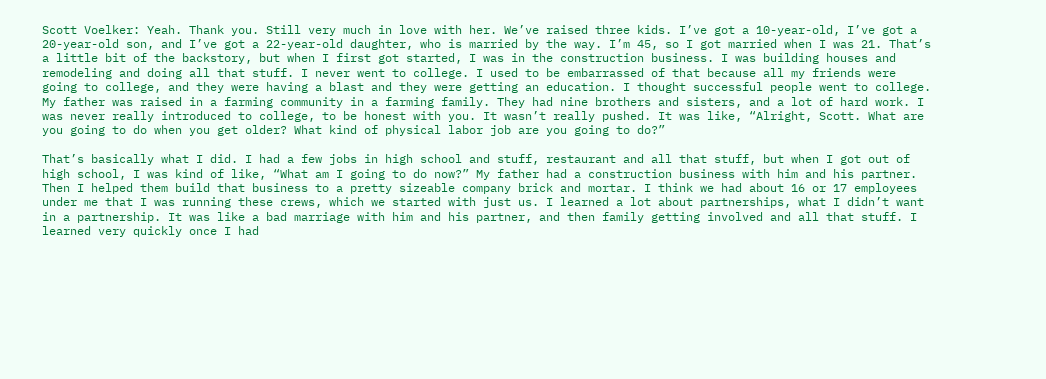Scott Voelker: Yeah. Thank you. Still very much in love with her. We’ve raised three kids. I’ve got a 10-year-old, I’ve got a 20-year-old son, and I’ve got a 22-year-old daughter, who is married by the way. I’m 45, so I got married when I was 21. That’s a little bit of the backstory, but when I first got started, I was in the construction business. I was building houses and remodeling and doing all that stuff. I never went to college. I used to be embarrassed of that because all my friends were going to college, and they were having a blast and they were getting an education. I thought successful people went to college. My father was raised in a farming community in a farming family. They had nine brothers and sisters, and a lot of hard work. I was never really introduced to college, to be honest with you. It wasn’t really pushed. It was like, “Alright, Scott. What are you going to do when you get older? What kind of physical labor job are you going to do?”

That’s basically what I did. I had a few jobs in high school and stuff, restaurant and all that stuff, but when I got out of high school, I was kind of like, “What am I going to do now?” My father had a construction business with him and his partner. Then I helped them build that business to a pretty sizeable company brick and mortar. I think we had about 16 or 17 employees under me that I was running these crews, which we started with just us. I learned a lot about partnerships, what I didn’t want in a partnership. It was like a bad marriage with him and his partner, and then family getting involved and all that stuff. I learned very quickly once I had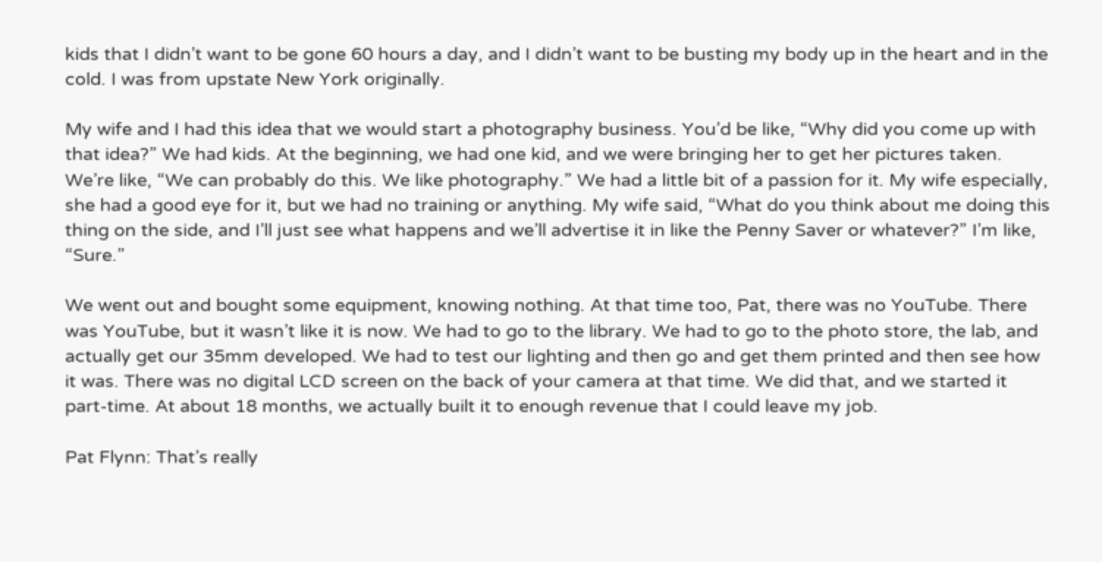kids that I didn’t want to be gone 60 hours a day, and I didn’t want to be busting my body up in the heart and in the cold. I was from upstate New York originally.

My wife and I had this idea that we would start a photography business. You’d be like, “Why did you come up with that idea?” We had kids. At the beginning, we had one kid, and we were bringing her to get her pictures taken. We’re like, “We can probably do this. We like photography.” We had a little bit of a passion for it. My wife especially, she had a good eye for it, but we had no training or anything. My wife said, “What do you think about me doing this thing on the side, and I’ll just see what happens and we’ll advertise it in like the Penny Saver or whatever?” I’m like, “Sure.”

We went out and bought some equipment, knowing nothing. At that time too, Pat, there was no YouTube. There was YouTube, but it wasn’t like it is now. We had to go to the library. We had to go to the photo store, the lab, and actually get our 35mm developed. We had to test our lighting and then go and get them printed and then see how it was. There was no digital LCD screen on the back of your camera at that time. We did that, and we started it part-time. At about 18 months, we actually built it to enough revenue that I could leave my job.

Pat Flynn: That’s really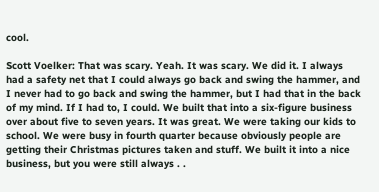cool.

Scott Voelker: That was scary. Yeah. It was scary. We did it. I always had a safety net that I could always go back and swing the hammer, and I never had to go back and swing the hammer, but I had that in the back of my mind. If I had to, I could. We built that into a six-figure business over about five to seven years. It was great. We were taking our kids to school. We were busy in fourth quarter because obviously people are getting their Christmas pictures taken and stuff. We built it into a nice business, but you were still always . .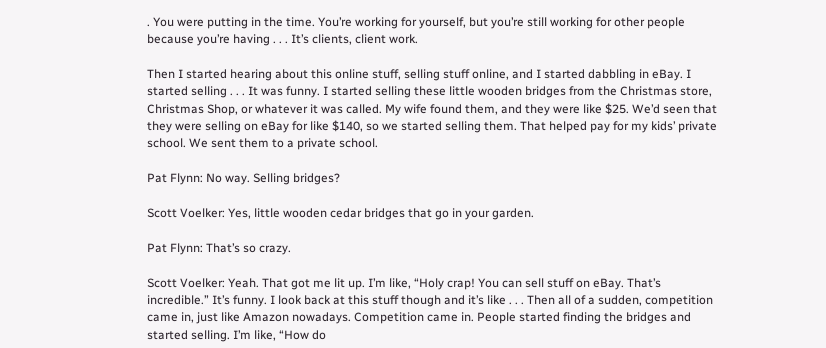. You were putting in the time. You’re working for yourself, but you’re still working for other people because you’re having . . . It’s clients, client work.

Then I started hearing about this online stuff, selling stuff online, and I started dabbling in eBay. I started selling . . . It was funny. I started selling these little wooden bridges from the Christmas store, Christmas Shop, or whatever it was called. My wife found them, and they were like $25. We’d seen that they were selling on eBay for like $140, so we started selling them. That helped pay for my kids’ private school. We sent them to a private school.

Pat Flynn: No way. Selling bridges?

Scott Voelker: Yes, little wooden cedar bridges that go in your garden.

Pat Flynn: That’s so crazy.

Scott Voelker: Yeah. That got me lit up. I’m like, “Holy crap! You can sell stuff on eBay. That’s incredible.” It’s funny. I look back at this stuff though and it’s like . . . Then all of a sudden, competition came in, just like Amazon nowadays. Competition came in. People started finding the bridges and started selling. I’m like, “How do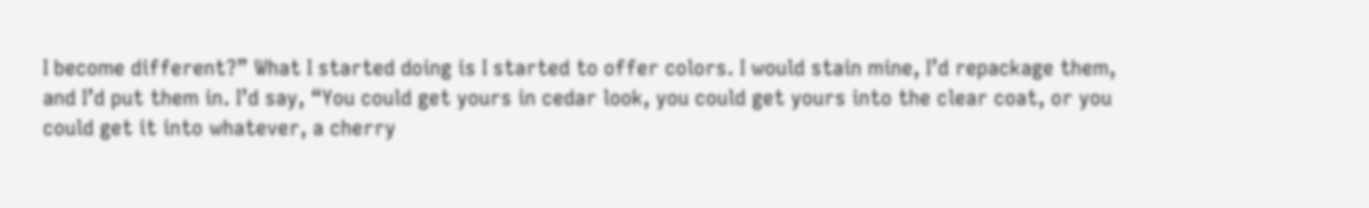I become different?” What I started doing is I started to offer colors. I would stain mine, I’d repackage them, and I’d put them in. I’d say, “You could get yours in cedar look, you could get yours into the clear coat, or you could get it into whatever, a cherry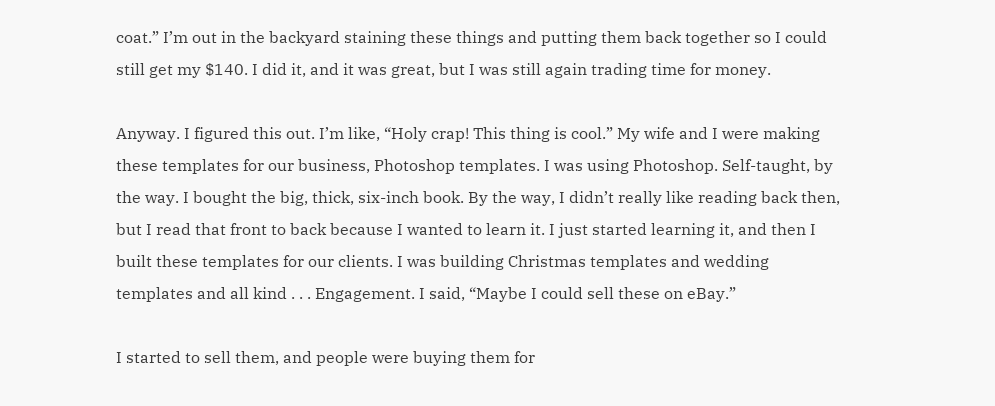coat.” I’m out in the backyard staining these things and putting them back together so I could still get my $140. I did it, and it was great, but I was still again trading time for money.

Anyway. I figured this out. I’m like, “Holy crap! This thing is cool.” My wife and I were making these templates for our business, Photoshop templates. I was using Photoshop. Self-taught, by the way. I bought the big, thick, six-inch book. By the way, I didn’t really like reading back then, but I read that front to back because I wanted to learn it. I just started learning it, and then I built these templates for our clients. I was building Christmas templates and wedding templates and all kind . . . Engagement. I said, “Maybe I could sell these on eBay.”

I started to sell them, and people were buying them for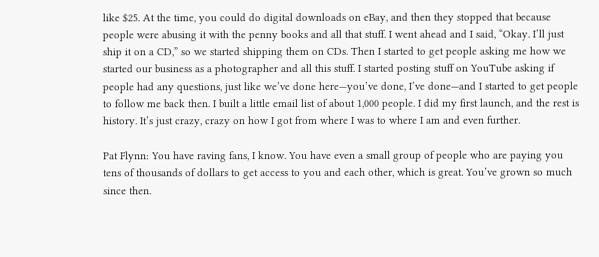like $25. At the time, you could do digital downloads on eBay, and then they stopped that because people were abusing it with the penny books and all that stuff. I went ahead and I said, “Okay. I’ll just ship it on a CD,” so we started shipping them on CDs. Then I started to get people asking me how we started our business as a photographer and all this stuff. I started posting stuff on YouTube asking if people had any questions, just like we’ve done here—you’ve done, I’ve done—and I started to get people to follow me back then. I built a little email list of about 1,000 people. I did my first launch, and the rest is history. It’s just crazy, crazy on how I got from where I was to where I am and even further.

Pat Flynn: You have raving fans, I know. You have even a small group of people who are paying you tens of thousands of dollars to get access to you and each other, which is great. You’ve grown so much since then.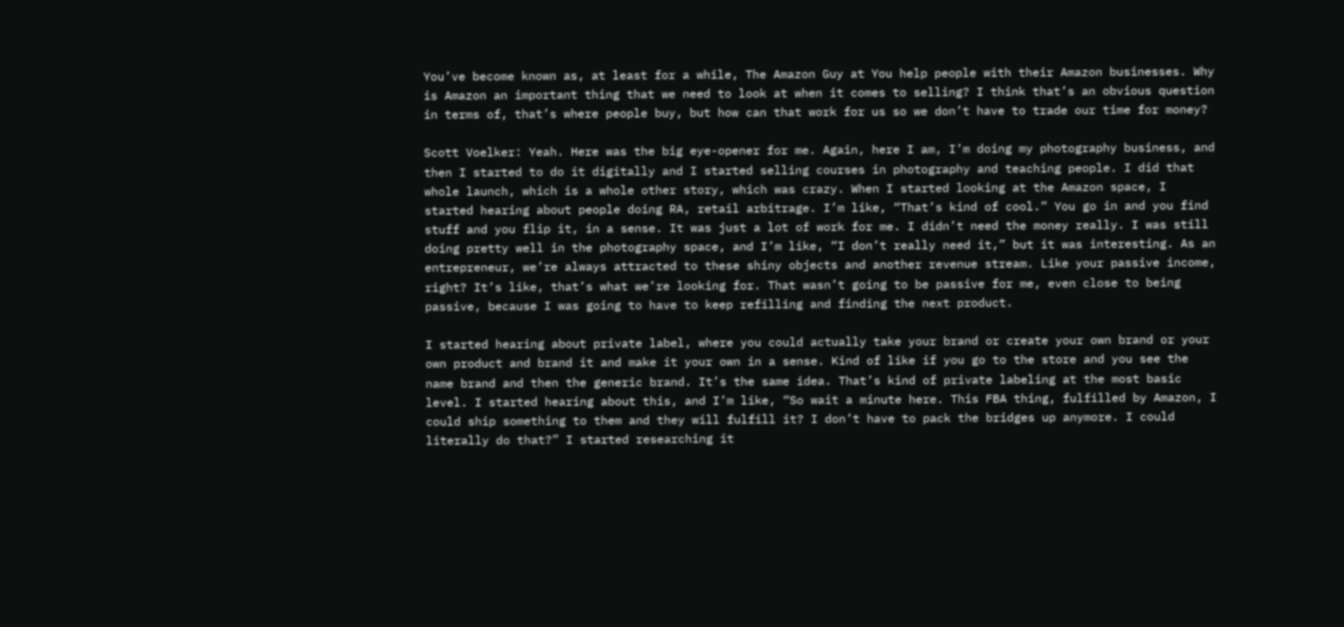You’ve become known as, at least for a while, The Amazon Guy at You help people with their Amazon businesses. Why is Amazon an important thing that we need to look at when it comes to selling? I think that’s an obvious question in terms of, that’s where people buy, but how can that work for us so we don’t have to trade our time for money?

Scott Voelker: Yeah. Here was the big eye-opener for me. Again, here I am, I’m doing my photography business, and then I started to do it digitally and I started selling courses in photography and teaching people. I did that whole launch, which is a whole other story, which was crazy. When I started looking at the Amazon space, I started hearing about people doing RA, retail arbitrage. I’m like, “That’s kind of cool.” You go in and you find stuff and you flip it, in a sense. It was just a lot of work for me. I didn’t need the money really. I was still doing pretty well in the photography space, and I’m like, “I don’t really need it,” but it was interesting. As an entrepreneur, we’re always attracted to these shiny objects and another revenue stream. Like your passive income, right? It’s like, that’s what we’re looking for. That wasn’t going to be passive for me, even close to being passive, because I was going to have to keep refilling and finding the next product.

I started hearing about private label, where you could actually take your brand or create your own brand or your own product and brand it and make it your own in a sense. Kind of like if you go to the store and you see the name brand and then the generic brand. It’s the same idea. That’s kind of private labeling at the most basic level. I started hearing about this, and I’m like, “So wait a minute here. This FBA thing, fulfilled by Amazon, I could ship something to them and they will fulfill it? I don’t have to pack the bridges up anymore. I could literally do that?” I started researching it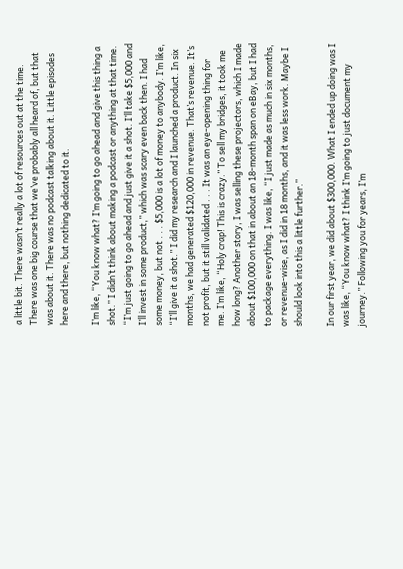a little bit. There wasn’t really a lot of resources out at the time. There was one big course that we’ve probably all heard of, but that was about it. There was no podcast talking about it. Little episodes here and there, but nothing dedicated to it.

I’m like, “You know what? I’m going to go ahead and give this thing a shot.” I didn’t think about making a podcast or anything at that time. “I’m just going to go ahead and just give it a shot. I’ll take $5,000 and I’ll invest in some product,” which was scary even back then. I had some money, but not . . . $5,000 is a lot of money to anybody. I’m like, “I’ll give it a shot.” I did my research and I launched a product. In six months, we had generated $120,000 in revenue. That’s revenue. It’s not profit, but it still validated . . . It was an eye-opening thing for me. I’m like, “Holy crap! This is crazy.” To sell my bridges, it took me how long? Another story, I was selling these projectors, which I made about $100,000 on that in about an 18-month span on eBay, but I had to package everything. I was like, “I just made as much in six months, or revenue-wise, as I did in 18 months, and it was less work. Maybe I should look into this a little further.”

In our first year, we did about $300,000. What I ended up doing was I was like, “You know what? I think I’m going to just document my journey.” Following you for years, I’m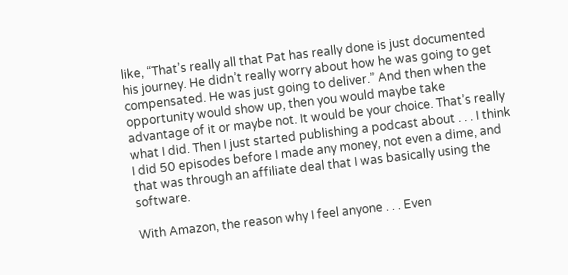like, “That’s really all that Pat has really done is just documented his journey. He didn’t really worry about how he was going to get compensated. He was just going to deliver.” And then when the opportunity would show up, then you would maybe take advantage of it or maybe not. It would be your choice. That’s really what I did. Then I just started publishing a podcast about . . . I think I did 50 episodes before I made any money, not even a dime, and that was through an affiliate deal that I was basically using the software.

With Amazon, the reason why I feel anyone . . . Even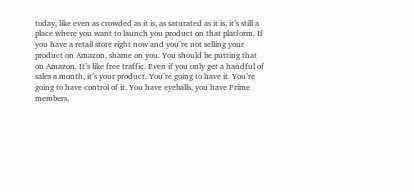today, like even as crowded as it is, as saturated as it is, it’s still a place where you want to launch you product on that platform. If you have a retail store right now and you’re not selling your product on Amazon, shame on you. You should be putting that on Amazon. It’s like free traffic. Even if you only get a handful of sales a month, it’s your product. You’re going to have it. You’re going to have control of it. You have eyeballs, you have Prime members,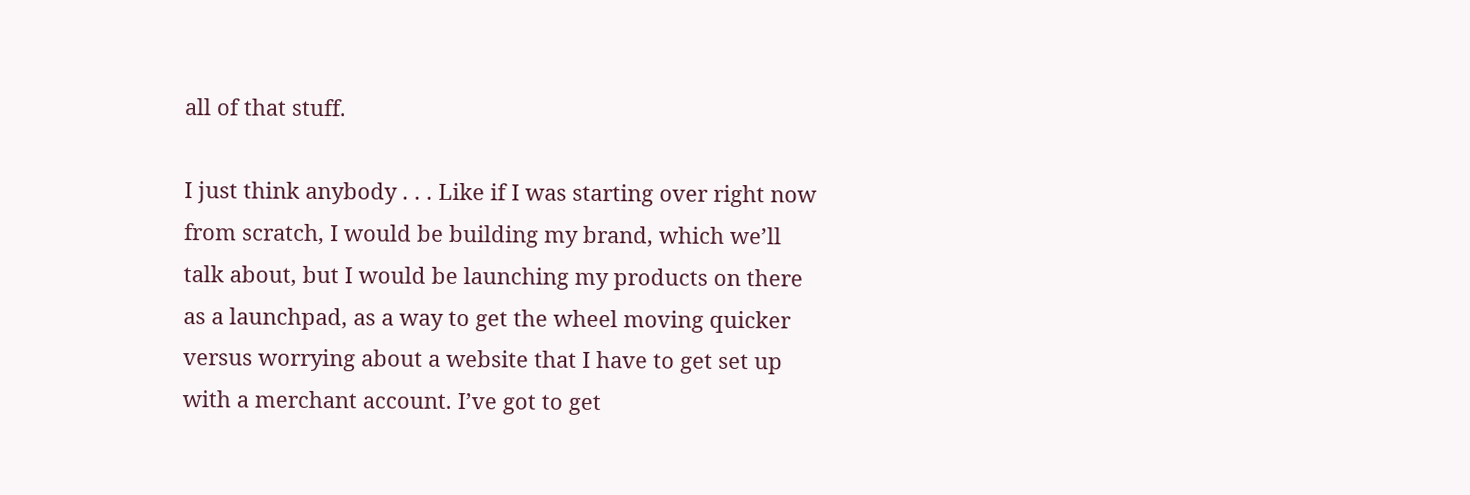all of that stuff.

I just think anybody . . . Like if I was starting over right now from scratch, I would be building my brand, which we’ll talk about, but I would be launching my products on there as a launchpad, as a way to get the wheel moving quicker versus worrying about a website that I have to get set up with a merchant account. I’ve got to get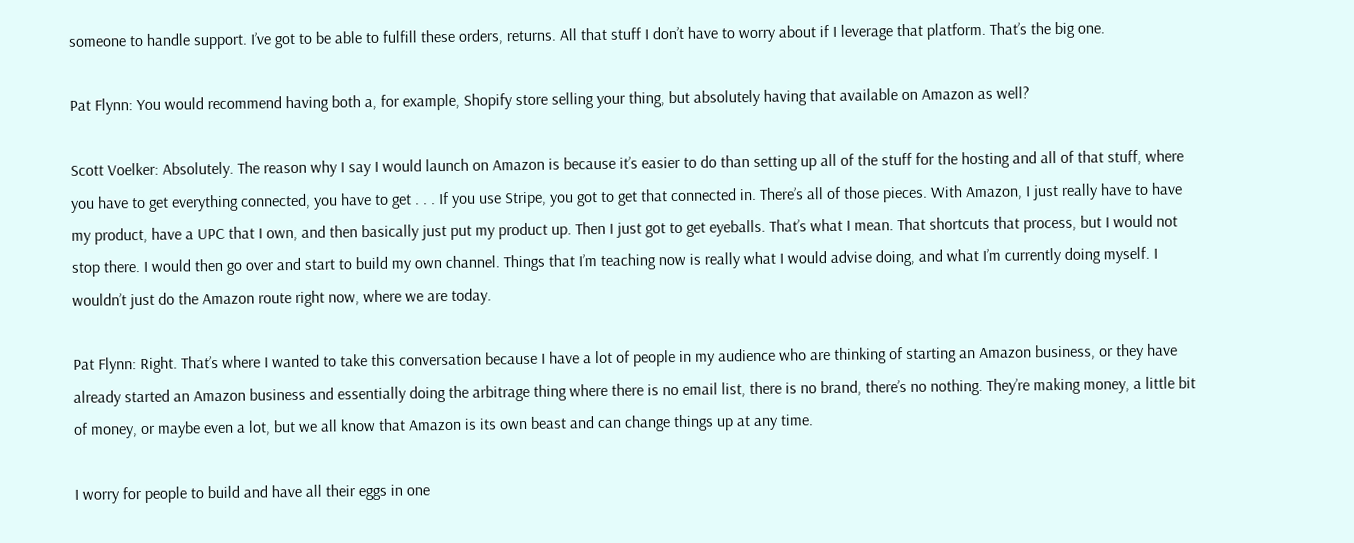someone to handle support. I’ve got to be able to fulfill these orders, returns. All that stuff I don’t have to worry about if I leverage that platform. That’s the big one.

Pat Flynn: You would recommend having both a, for example, Shopify store selling your thing, but absolutely having that available on Amazon as well?

Scott Voelker: Absolutely. The reason why I say I would launch on Amazon is because it’s easier to do than setting up all of the stuff for the hosting and all of that stuff, where you have to get everything connected, you have to get . . . If you use Stripe, you got to get that connected in. There’s all of those pieces. With Amazon, I just really have to have my product, have a UPC that I own, and then basically just put my product up. Then I just got to get eyeballs. That’s what I mean. That shortcuts that process, but I would not stop there. I would then go over and start to build my own channel. Things that I’m teaching now is really what I would advise doing, and what I’m currently doing myself. I wouldn’t just do the Amazon route right now, where we are today.

Pat Flynn: Right. That’s where I wanted to take this conversation because I have a lot of people in my audience who are thinking of starting an Amazon business, or they have already started an Amazon business and essentially doing the arbitrage thing where there is no email list, there is no brand, there’s no nothing. They’re making money, a little bit of money, or maybe even a lot, but we all know that Amazon is its own beast and can change things up at any time.

I worry for people to build and have all their eggs in one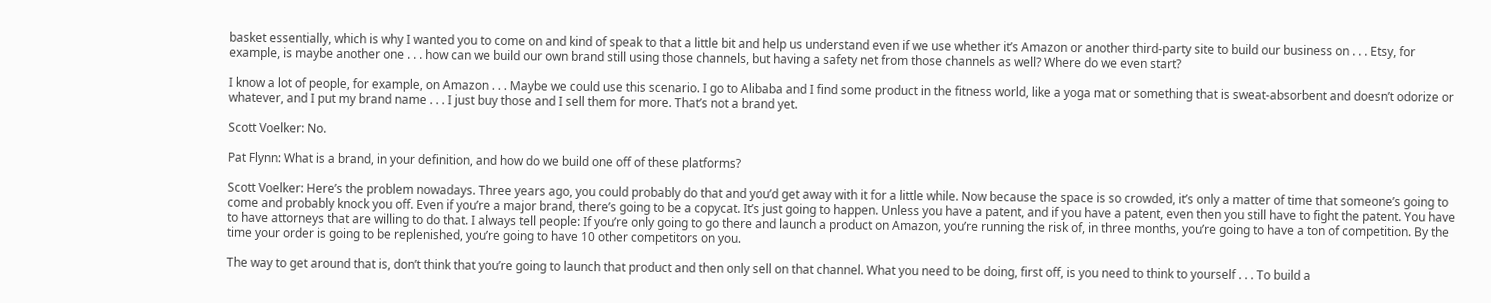basket essentially, which is why I wanted you to come on and kind of speak to that a little bit and help us understand even if we use whether it’s Amazon or another third-party site to build our business on . . . Etsy, for example, is maybe another one . . . how can we build our own brand still using those channels, but having a safety net from those channels as well? Where do we even start?

I know a lot of people, for example, on Amazon . . . Maybe we could use this scenario. I go to Alibaba and I find some product in the fitness world, like a yoga mat or something that is sweat-absorbent and doesn’t odorize or whatever, and I put my brand name . . . I just buy those and I sell them for more. That’s not a brand yet.

Scott Voelker: No.

Pat Flynn: What is a brand, in your definition, and how do we build one off of these platforms?

Scott Voelker: Here’s the problem nowadays. Three years ago, you could probably do that and you’d get away with it for a little while. Now because the space is so crowded, it’s only a matter of time that someone’s going to come and probably knock you off. Even if you’re a major brand, there’s going to be a copycat. It’s just going to happen. Unless you have a patent, and if you have a patent, even then you still have to fight the patent. You have to have attorneys that are willing to do that. I always tell people: If you’re only going to go there and launch a product on Amazon, you’re running the risk of, in three months, you’re going to have a ton of competition. By the time your order is going to be replenished, you’re going to have 10 other competitors on you.

The way to get around that is, don’t think that you’re going to launch that product and then only sell on that channel. What you need to be doing, first off, is you need to think to yourself . . . To build a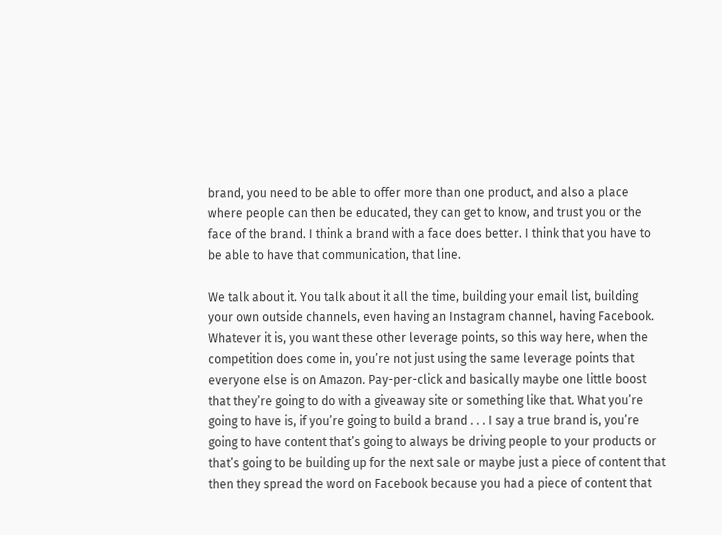brand, you need to be able to offer more than one product, and also a place where people can then be educated, they can get to know, and trust you or the face of the brand. I think a brand with a face does better. I think that you have to be able to have that communication, that line.

We talk about it. You talk about it all the time, building your email list, building your own outside channels, even having an Instagram channel, having Facebook. Whatever it is, you want these other leverage points, so this way here, when the competition does come in, you’re not just using the same leverage points that everyone else is on Amazon. Pay-per-click and basically maybe one little boost that they’re going to do with a giveaway site or something like that. What you’re going to have is, if you’re going to build a brand . . . I say a true brand is, you’re going to have content that’s going to always be driving people to your products or that’s going to be building up for the next sale or maybe just a piece of content that then they spread the word on Facebook because you had a piece of content that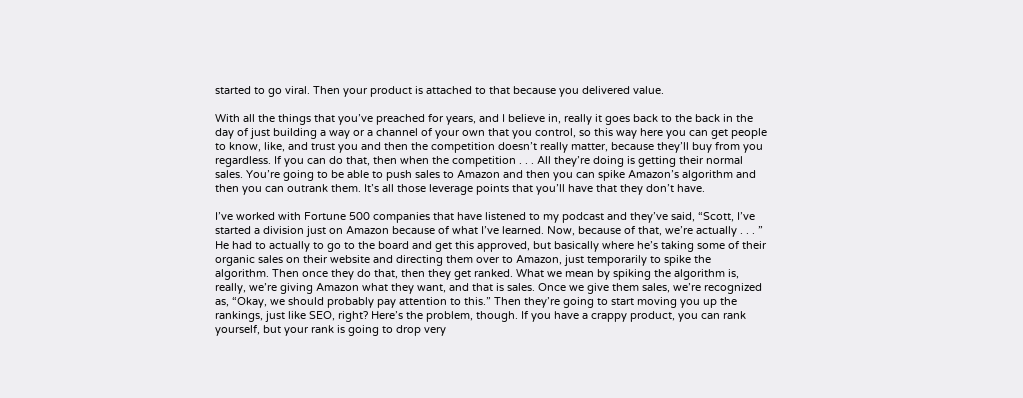started to go viral. Then your product is attached to that because you delivered value.

With all the things that you’ve preached for years, and I believe in, really it goes back to the back in the day of just building a way or a channel of your own that you control, so this way here you can get people to know, like, and trust you and then the competition doesn’t really matter, because they’ll buy from you regardless. If you can do that, then when the competition . . . All they’re doing is getting their normal sales. You’re going to be able to push sales to Amazon and then you can spike Amazon’s algorithm and then you can outrank them. It’s all those leverage points that you’ll have that they don’t have.

I’ve worked with Fortune 500 companies that have listened to my podcast and they’ve said, “Scott, I’ve started a division just on Amazon because of what I’ve learned. Now, because of that, we’re actually . . . ” He had to actually to go to the board and get this approved, but basically where he’s taking some of their organic sales on their website and directing them over to Amazon, just temporarily to spike the algorithm. Then once they do that, then they get ranked. What we mean by spiking the algorithm is, really, we’re giving Amazon what they want, and that is sales. Once we give them sales, we’re recognized as, “Okay, we should probably pay attention to this.” Then they’re going to start moving you up the rankings, just like SEO, right? Here’s the problem, though. If you have a crappy product, you can rank yourself, but your rank is going to drop very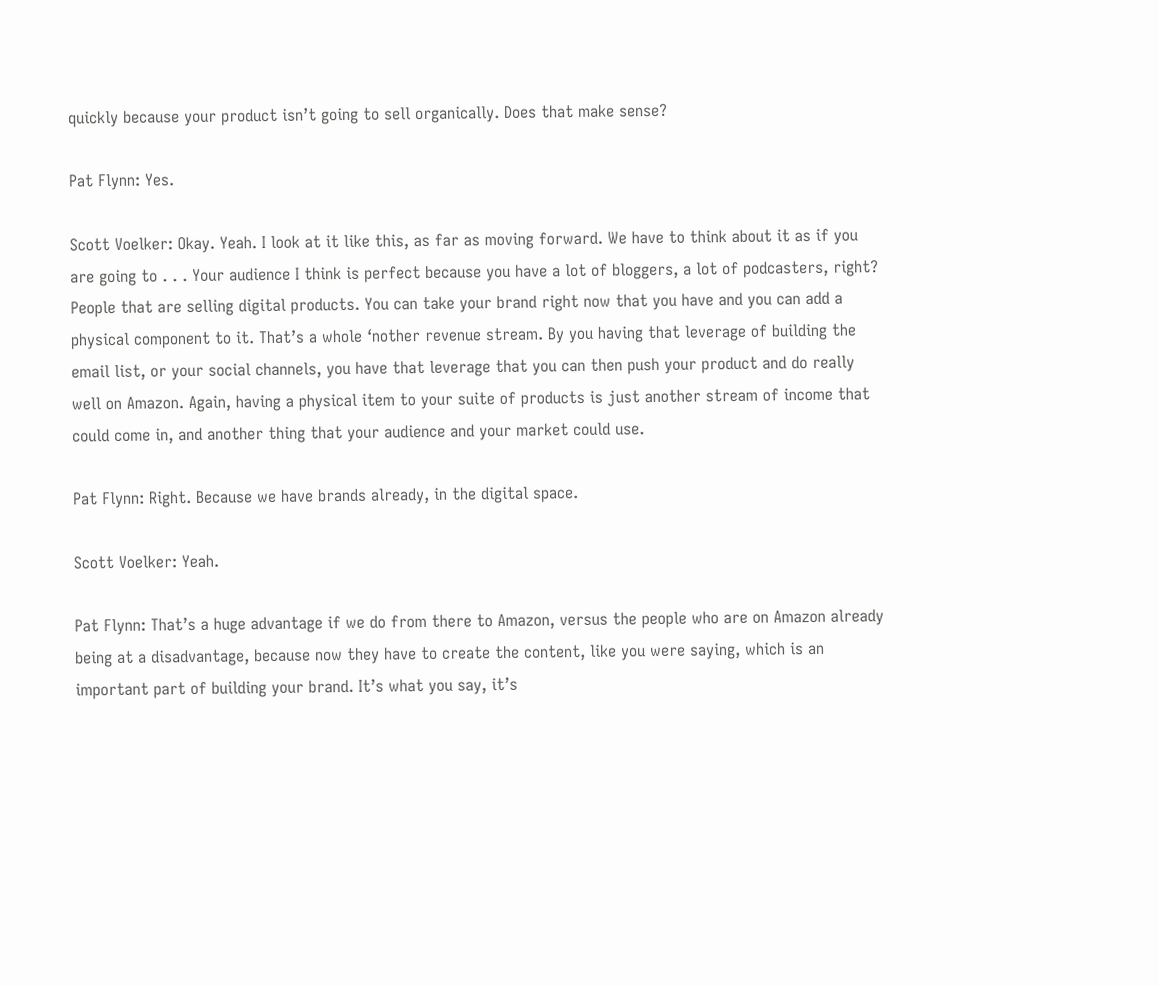quickly because your product isn’t going to sell organically. Does that make sense?

Pat Flynn: Yes.

Scott Voelker: Okay. Yeah. I look at it like this, as far as moving forward. We have to think about it as if you are going to . . . Your audience I think is perfect because you have a lot of bloggers, a lot of podcasters, right? People that are selling digital products. You can take your brand right now that you have and you can add a physical component to it. That’s a whole ‘nother revenue stream. By you having that leverage of building the email list, or your social channels, you have that leverage that you can then push your product and do really well on Amazon. Again, having a physical item to your suite of products is just another stream of income that could come in, and another thing that your audience and your market could use.

Pat Flynn: Right. Because we have brands already, in the digital space.

Scott Voelker: Yeah.

Pat Flynn: That’s a huge advantage if we do from there to Amazon, versus the people who are on Amazon already being at a disadvantage, because now they have to create the content, like you were saying, which is an important part of building your brand. It’s what you say, it’s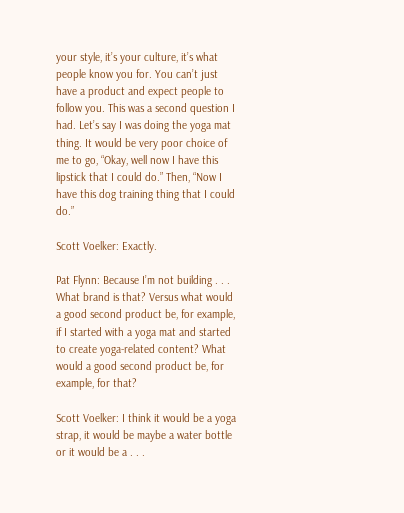your style, it’s your culture, it’s what people know you for. You can’t just have a product and expect people to follow you. This was a second question I had. Let’s say I was doing the yoga mat thing. It would be very poor choice of me to go, “Okay, well now I have this lipstick that I could do.” Then, “Now I have this dog training thing that I could do.”

Scott Voelker: Exactly.

Pat Flynn: Because I’m not building . . . What brand is that? Versus what would a good second product be, for example, if I started with a yoga mat and started to create yoga-related content? What would a good second product be, for example, for that?

Scott Voelker: I think it would be a yoga strap, it would be maybe a water bottle or it would be a . . .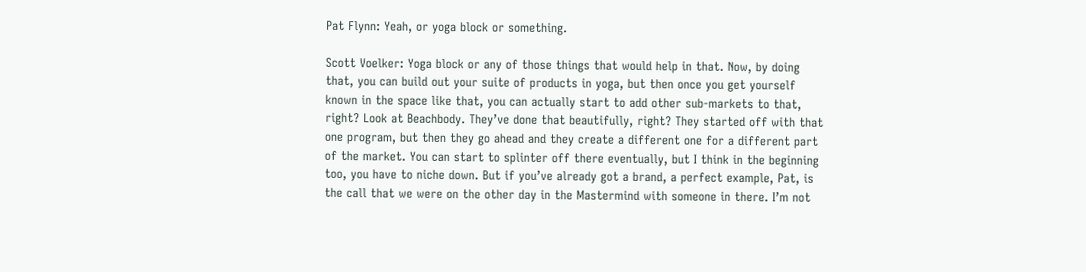Pat Flynn: Yeah, or yoga block or something.

Scott Voelker: Yoga block or any of those things that would help in that. Now, by doing that, you can build out your suite of products in yoga, but then once you get yourself known in the space like that, you can actually start to add other sub-markets to that, right? Look at Beachbody. They’ve done that beautifully, right? They started off with that one program, but then they go ahead and they create a different one for a different part of the market. You can start to splinter off there eventually, but I think in the beginning too, you have to niche down. But if you’ve already got a brand, a perfect example, Pat, is the call that we were on the other day in the Mastermind with someone in there. I’m not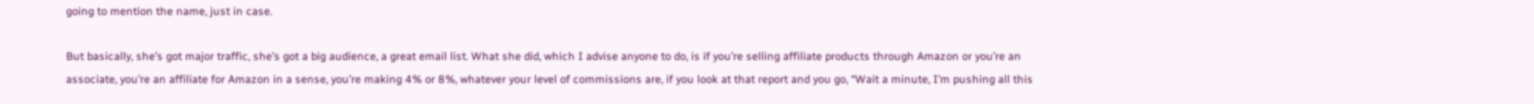going to mention the name, just in case.

But basically, she’s got major traffic, she’s got a big audience, a great email list. What she did, which I advise anyone to do, is if you’re selling affiliate products through Amazon or you’re an associate, you’re an affiliate for Amazon in a sense, you’re making 4% or 8%, whatever your level of commissions are, if you look at that report and you go, “Wait a minute, I’m pushing all this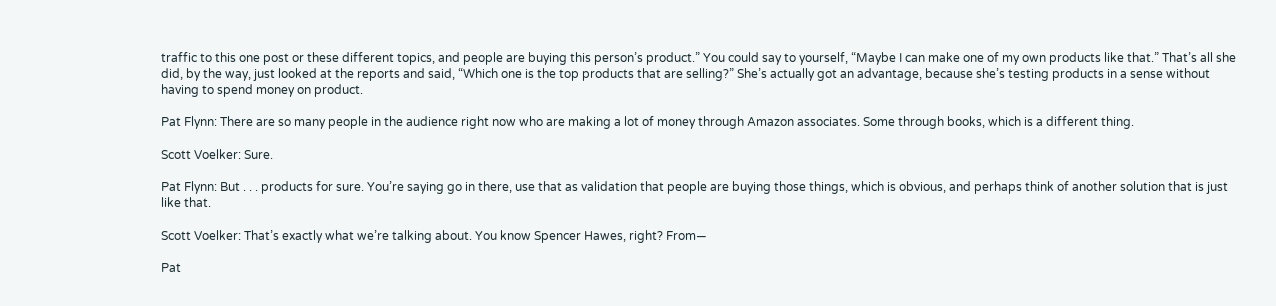traffic to this one post or these different topics, and people are buying this person’s product.” You could say to yourself, “Maybe I can make one of my own products like that.” That’s all she did, by the way, just looked at the reports and said, “Which one is the top products that are selling?” She’s actually got an advantage, because she’s testing products in a sense without having to spend money on product.

Pat Flynn: There are so many people in the audience right now who are making a lot of money through Amazon associates. Some through books, which is a different thing.

Scott Voelker: Sure.

Pat Flynn: But . . . products for sure. You’re saying go in there, use that as validation that people are buying those things, which is obvious, and perhaps think of another solution that is just like that.

Scott Voelker: That’s exactly what we’re talking about. You know Spencer Hawes, right? From—

Pat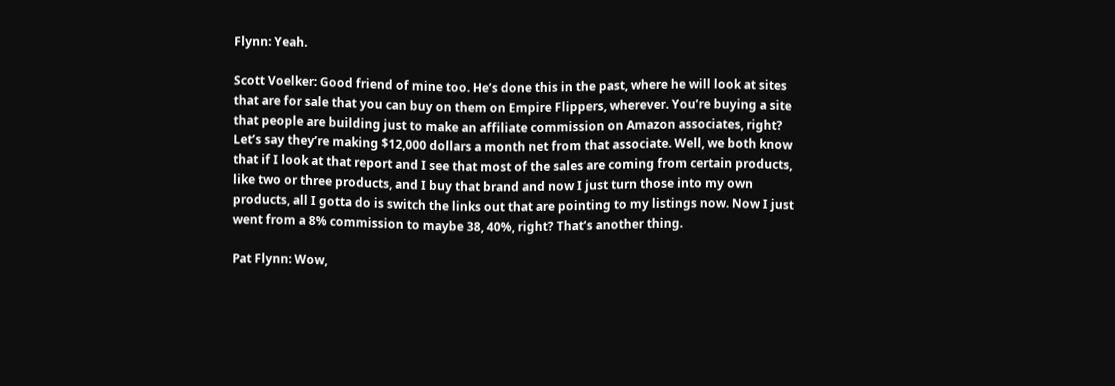Flynn: Yeah.

Scott Voelker: Good friend of mine too. He’s done this in the past, where he will look at sites that are for sale that you can buy on them on Empire Flippers, wherever. You’re buying a site that people are building just to make an affiliate commission on Amazon associates, right? Let’s say they’re making $12,000 dollars a month net from that associate. Well, we both know that if I look at that report and I see that most of the sales are coming from certain products, like two or three products, and I buy that brand and now I just turn those into my own products, all I gotta do is switch the links out that are pointing to my listings now. Now I just went from a 8% commission to maybe 38, 40%, right? That’s another thing.

Pat Flynn: Wow,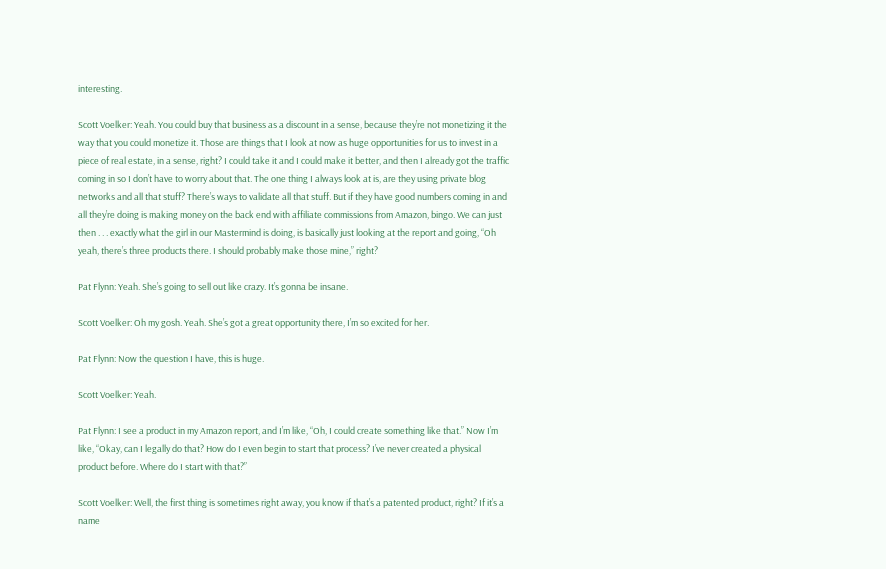interesting.

Scott Voelker: Yeah. You could buy that business as a discount in a sense, because they’re not monetizing it the way that you could monetize it. Those are things that I look at now as huge opportunities for us to invest in a piece of real estate, in a sense, right? I could take it and I could make it better, and then I already got the traffic coming in so I don’t have to worry about that. The one thing I always look at is, are they using private blog networks and all that stuff? There’s ways to validate all that stuff. But if they have good numbers coming in and all they’re doing is making money on the back end with affiliate commissions from Amazon, bingo. We can just then . . . exactly what the girl in our Mastermind is doing, is basically just looking at the report and going, “Oh yeah, there’s three products there. I should probably make those mine,” right?

Pat Flynn: Yeah. She’s going to sell out like crazy. It’s gonna be insane.

Scott Voelker: Oh my gosh. Yeah. She’s got a great opportunity there, I’m so excited for her.

Pat Flynn: Now the question I have, this is huge.

Scott Voelker: Yeah.

Pat Flynn: I see a product in my Amazon report, and I’m like, “Oh, I could create something like that.” Now I’m like, “Okay, can I legally do that? How do I even begin to start that process? I’ve never created a physical product before. Where do I start with that?”

Scott Voelker: Well, the first thing is sometimes right away, you know if that’s a patented product, right? If it’s a name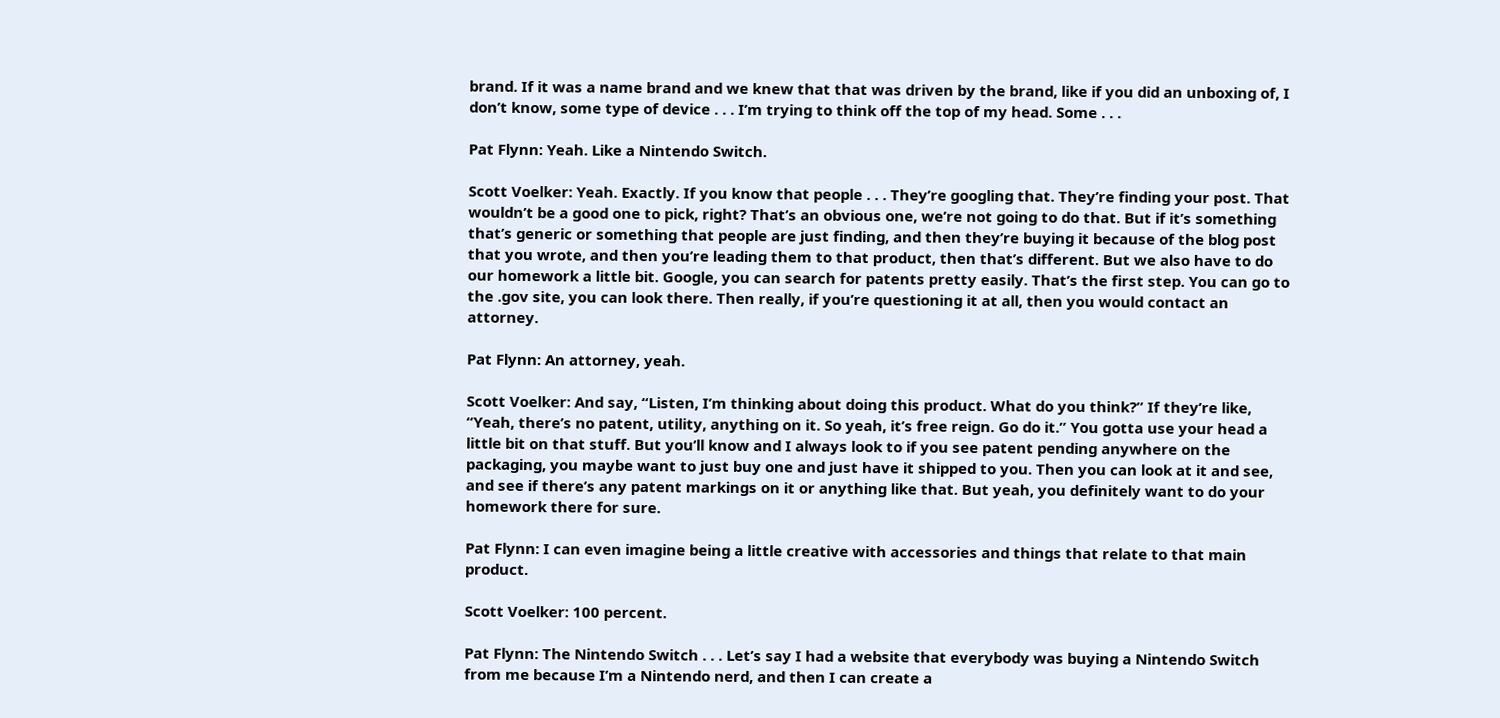brand. If it was a name brand and we knew that that was driven by the brand, like if you did an unboxing of, I don’t know, some type of device . . . I’m trying to think off the top of my head. Some . . .

Pat Flynn: Yeah. Like a Nintendo Switch.

Scott Voelker: Yeah. Exactly. If you know that people . . . They’re googling that. They’re finding your post. That wouldn’t be a good one to pick, right? That’s an obvious one, we’re not going to do that. But if it’s something that’s generic or something that people are just finding, and then they’re buying it because of the blog post that you wrote, and then you’re leading them to that product, then that’s different. But we also have to do our homework a little bit. Google, you can search for patents pretty easily. That’s the first step. You can go to the .gov site, you can look there. Then really, if you’re questioning it at all, then you would contact an attorney.

Pat Flynn: An attorney, yeah.

Scott Voelker: And say, “Listen, I’m thinking about doing this product. What do you think?” If they’re like, “Yeah, there’s no patent, utility, anything on it. So yeah, it’s free reign. Go do it.” You gotta use your head a little bit on that stuff. But you’ll know and I always look to if you see patent pending anywhere on the packaging, you maybe want to just buy one and just have it shipped to you. Then you can look at it and see, and see if there’s any patent markings on it or anything like that. But yeah, you definitely want to do your homework there for sure.

Pat Flynn: I can even imagine being a little creative with accessories and things that relate to that main product.

Scott Voelker: 100 percent.

Pat Flynn: The Nintendo Switch . . . Let’s say I had a website that everybody was buying a Nintendo Switch from me because I’m a Nintendo nerd, and then I can create a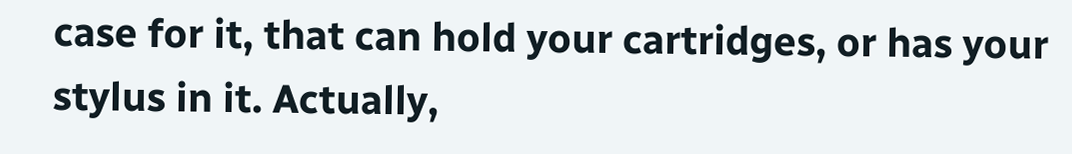case for it, that can hold your cartridges, or has your stylus in it. Actually,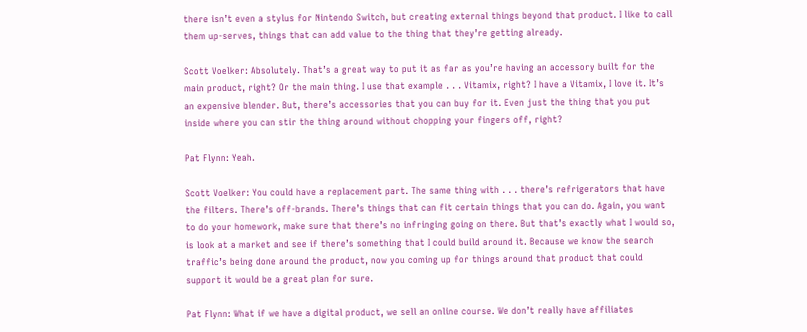there isn’t even a stylus for Nintendo Switch, but creating external things beyond that product. I like to call them up-serves, things that can add value to the thing that they’re getting already.

Scott Voelker: Absolutely. That’s a great way to put it as far as you’re having an accessory built for the main product, right? Or the main thing. I use that example . . . Vitamix, right? I have a Vitamix, I love it. It’s an expensive blender. But, there’s accessories that you can buy for it. Even just the thing that you put inside where you can stir the thing around without chopping your fingers off, right?

Pat Flynn: Yeah.

Scott Voelker: You could have a replacement part. The same thing with . . . there’s refrigerators that have the filters. There’s off-brands. There’s things that can fit certain things that you can do. Again, you want to do your homework, make sure that there’s no infringing going on there. But that’s exactly what I would so, is look at a market and see if there’s something that I could build around it. Because we know the search traffic’s being done around the product, now you coming up for things around that product that could support it would be a great plan for sure.

Pat Flynn: What if we have a digital product, we sell an online course. We don’t really have affiliates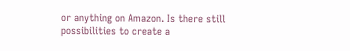or anything on Amazon. Is there still possibilities to create a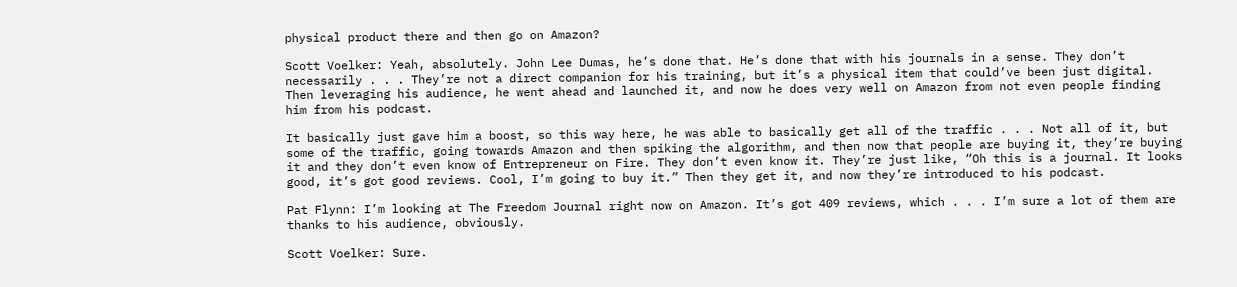physical product there and then go on Amazon?

Scott Voelker: Yeah, absolutely. John Lee Dumas, he’s done that. He’s done that with his journals in a sense. They don’t necessarily . . . They’re not a direct companion for his training, but it’s a physical item that could’ve been just digital. Then leveraging his audience, he went ahead and launched it, and now he does very well on Amazon from not even people finding him from his podcast.

It basically just gave him a boost, so this way here, he was able to basically get all of the traffic . . . Not all of it, but some of the traffic, going towards Amazon and then spiking the algorithm, and then now that people are buying it, they’re buying it and they don’t even know of Entrepreneur on Fire. They don’t even know it. They’re just like, “Oh this is a journal. It looks good, it’s got good reviews. Cool, I’m going to buy it.” Then they get it, and now they’re introduced to his podcast.

Pat Flynn: I’m looking at The Freedom Journal right now on Amazon. It’s got 409 reviews, which . . . I’m sure a lot of them are thanks to his audience, obviously.

Scott Voelker: Sure.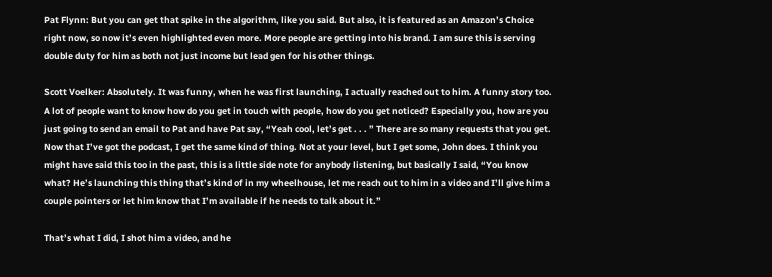Pat Flynn: But you can get that spike in the algorithm, like you said. But also, it is featured as an Amazon’s Choice right now, so now it’s even highlighted even more. More people are getting into his brand. I am sure this is serving double duty for him as both not just income but lead gen for his other things.

Scott Voelker: Absolutely. It was funny, when he was first launching, I actually reached out to him. A funny story too. A lot of people want to know how do you get in touch with people, how do you get noticed? Especially you, how are you just going to send an email to Pat and have Pat say, “Yeah cool, let’s get . . . ” There are so many requests that you get. Now that I’ve got the podcast, I get the same kind of thing. Not at your level, but I get some, John does. I think you might have said this too in the past, this is a little side note for anybody listening, but basically I said, “You know what? He’s launching this thing that’s kind of in my wheelhouse, let me reach out to him in a video and I’ll give him a couple pointers or let him know that I’m available if he needs to talk about it.”

That’s what I did, I shot him a video, and he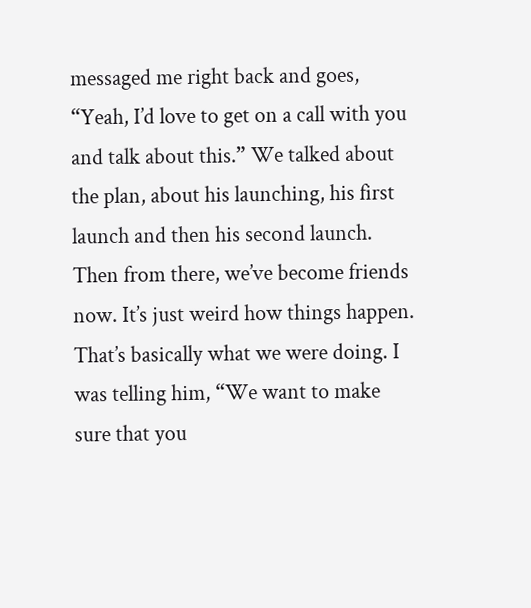messaged me right back and goes, “Yeah, I’d love to get on a call with you and talk about this.” We talked about the plan, about his launching, his first launch and then his second launch. Then from there, we’ve become friends now. It’s just weird how things happen. That’s basically what we were doing. I was telling him, “We want to make sure that you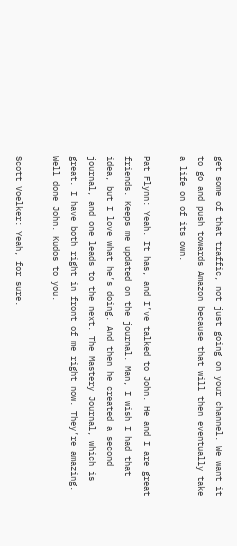get some of that traffic, not just going on your channel. We want it to go and push towards Amazon because that will then eventually take a life on of its own.

Pat Flynn: Yeah. It has, and I’ve talked to John. He and I are great friends. Keeps me updated on the journal. Man, I wish I had that idea, but I love what he’s doing. And then he created a second journal, and one leads to the next. The Mastery Journal, which is great. I have both right in front of me right now. They’re amazing. Well done John. Kudos to you.

Scott Voelker: Yeah, for sure.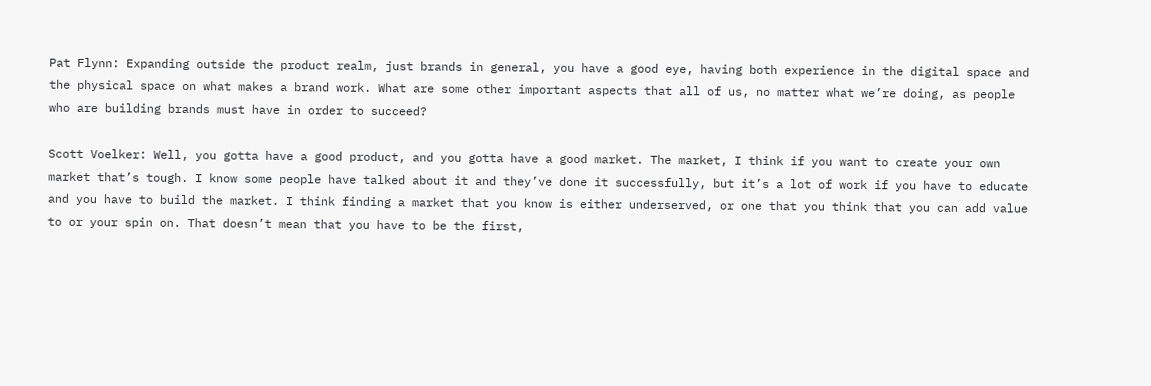Pat Flynn: Expanding outside the product realm, just brands in general, you have a good eye, having both experience in the digital space and the physical space on what makes a brand work. What are some other important aspects that all of us, no matter what we’re doing, as people who are building brands must have in order to succeed?

Scott Voelker: Well, you gotta have a good product, and you gotta have a good market. The market, I think if you want to create your own market that’s tough. I know some people have talked about it and they’ve done it successfully, but it’s a lot of work if you have to educate and you have to build the market. I think finding a market that you know is either underserved, or one that you think that you can add value to or your spin on. That doesn’t mean that you have to be the first,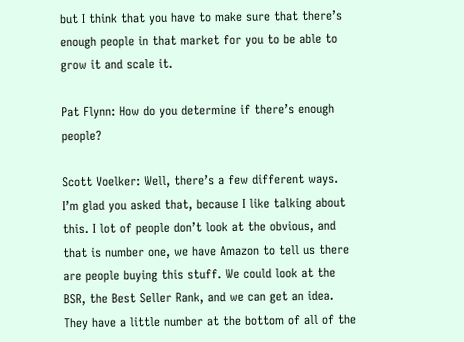but I think that you have to make sure that there’s enough people in that market for you to be able to grow it and scale it.

Pat Flynn: How do you determine if there’s enough people?

Scott Voelker: Well, there’s a few different ways. I’m glad you asked that, because I like talking about this. I lot of people don’t look at the obvious, and that is number one, we have Amazon to tell us there are people buying this stuff. We could look at the BSR, the Best Seller Rank, and we can get an idea. They have a little number at the bottom of all of the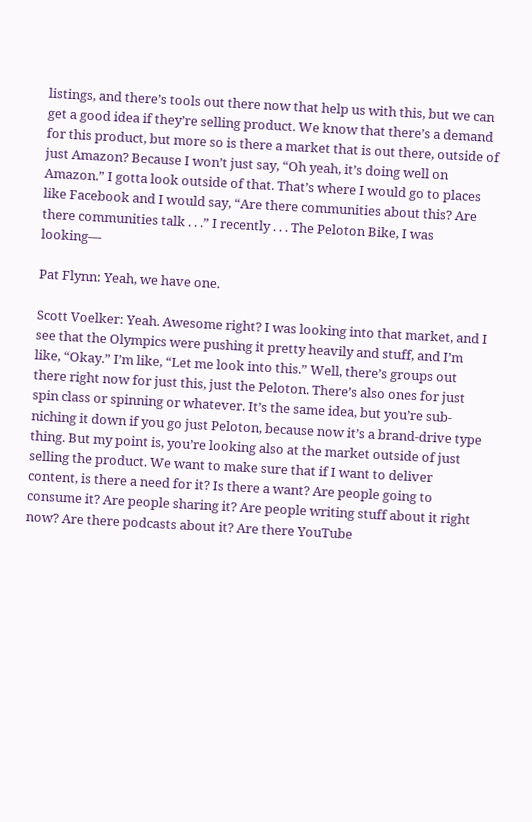listings, and there’s tools out there now that help us with this, but we can get a good idea if they’re selling product. We know that there’s a demand for this product, but more so is there a market that is out there, outside of just Amazon? Because I won’t just say, “Oh yeah, it’s doing well on Amazon.” I gotta look outside of that. That’s where I would go to places like Facebook and I would say, “Are there communities about this? Are there communities talk . . .” I recently . . . The Peloton Bike, I was looking—

Pat Flynn: Yeah, we have one.

Scott Voelker: Yeah. Awesome right? I was looking into that market, and I see that the Olympics were pushing it pretty heavily and stuff, and I’m like, “Okay.” I’m like, “Let me look into this.” Well, there’s groups out there right now for just this, just the Peloton. There’s also ones for just spin class or spinning or whatever. It’s the same idea, but you’re sub-niching it down if you go just Peloton, because now it’s a brand-drive type thing. But my point is, you’re looking also at the market outside of just selling the product. We want to make sure that if I want to deliver content, is there a need for it? Is there a want? Are people going to consume it? Are people sharing it? Are people writing stuff about it right now? Are there podcasts about it? Are there YouTube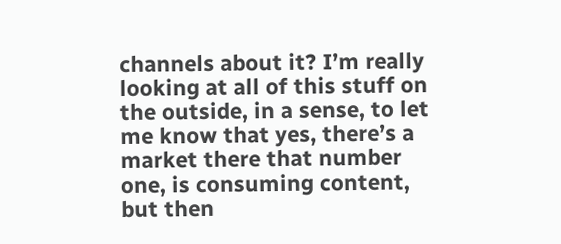channels about it? I’m really looking at all of this stuff on the outside, in a sense, to let me know that yes, there’s a market there that number one, is consuming content, but then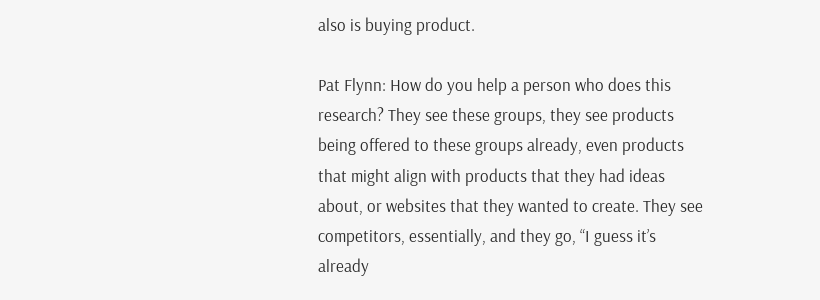also is buying product.

Pat Flynn: How do you help a person who does this research? They see these groups, they see products being offered to these groups already, even products that might align with products that they had ideas about, or websites that they wanted to create. They see competitors, essentially, and they go, “I guess it’s already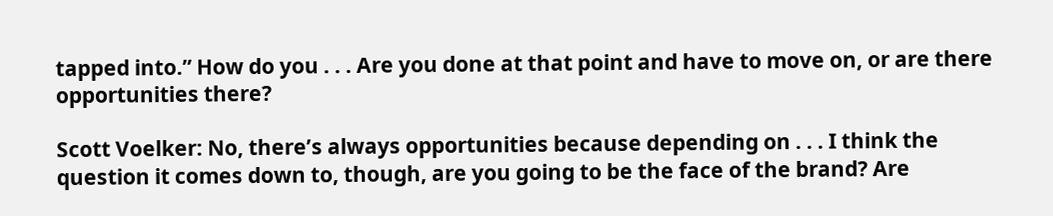tapped into.” How do you . . . Are you done at that point and have to move on, or are there opportunities there?

Scott Voelker: No, there’s always opportunities because depending on . . . I think the question it comes down to, though, are you going to be the face of the brand? Are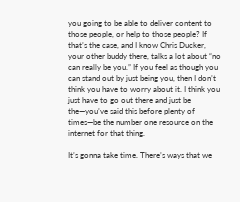you going to be able to deliver content to those people, or help to those people? If that’s the case, and I know Chris Ducker, your other buddy there, talks a lot about “no can really be you.” If you feel as though you can stand out by just being you, then I don’t think you have to worry about it. I think you just have to go out there and just be the—you’ve said this before plenty of times—be the number one resource on the internet for that thing.

It’s gonna take time. There’s ways that we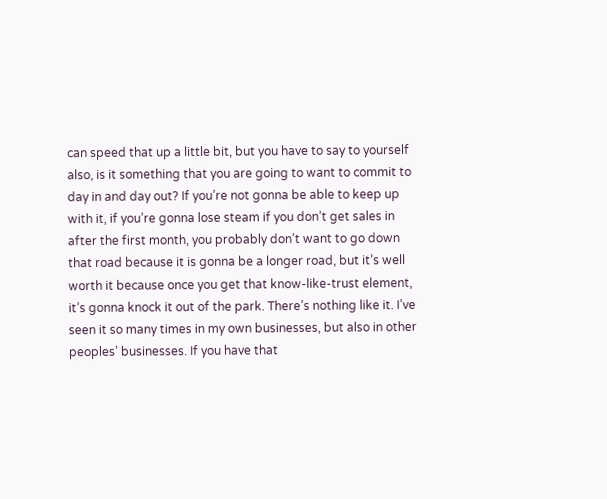can speed that up a little bit, but you have to say to yourself also, is it something that you are going to want to commit to day in and day out? If you’re not gonna be able to keep up with it, if you’re gonna lose steam if you don’t get sales in after the first month, you probably don’t want to go down that road because it is gonna be a longer road, but it’s well worth it because once you get that know-like-trust element, it’s gonna knock it out of the park. There’s nothing like it. I’ve seen it so many times in my own businesses, but also in other peoples’ businesses. If you have that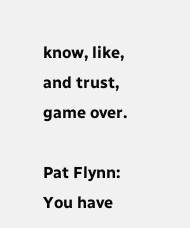know, like, and trust, game over.

Pat Flynn: You have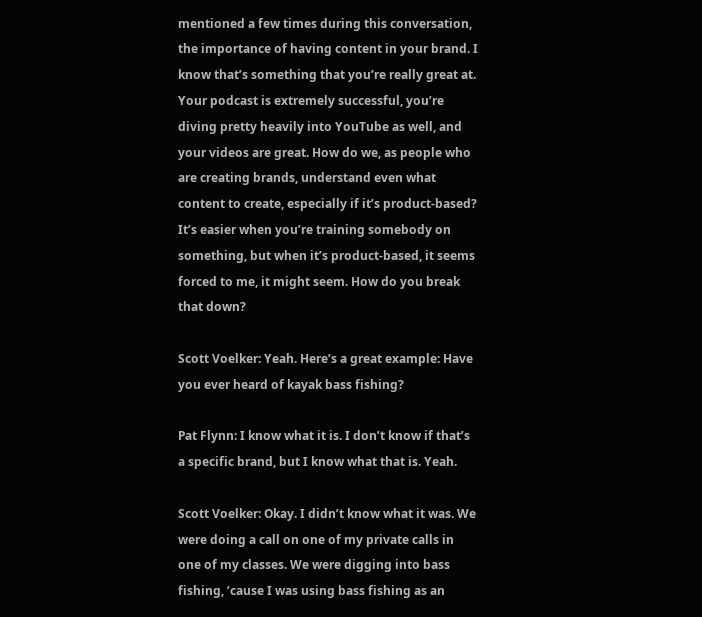mentioned a few times during this conversation, the importance of having content in your brand. I know that’s something that you’re really great at. Your podcast is extremely successful, you’re diving pretty heavily into YouTube as well, and your videos are great. How do we, as people who are creating brands, understand even what content to create, especially if it’s product-based? It’s easier when you’re training somebody on something, but when it’s product-based, it seems forced to me, it might seem. How do you break that down?

Scott Voelker: Yeah. Here’s a great example: Have you ever heard of kayak bass fishing?

Pat Flynn: I know what it is. I don’t know if that’s a specific brand, but I know what that is. Yeah.

Scott Voelker: Okay. I didn’t know what it was. We were doing a call on one of my private calls in one of my classes. We were digging into bass fishing, ’cause I was using bass fishing as an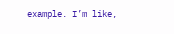example. I’m like,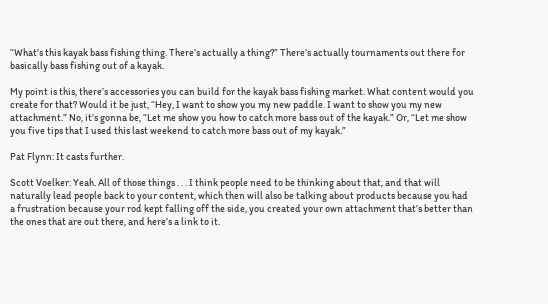“What’s this kayak bass fishing thing. There’s actually a thing?” There’s actually tournaments out there for basically bass fishing out of a kayak.

My point is this, there’s accessories you can build for the kayak bass fishing market. What content would you create for that? Would it be just, “Hey, I want to show you my new paddle. I want to show you my new attachment.” No, it’s gonna be, “Let me show you how to catch more bass out of the kayak.” Or, “Let me show you five tips that I used this last weekend to catch more bass out of my kayak.”

Pat Flynn: It casts further.

Scott Voelker: Yeah. All of those things . . . I think people need to be thinking about that, and that will naturally lead people back to your content, which then will also be talking about products because you had a frustration because your rod kept falling off the side, you created your own attachment that’s better than the ones that are out there, and here’s a link to it.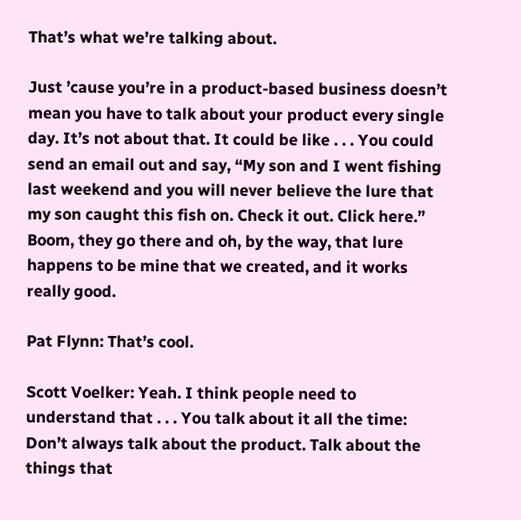That’s what we’re talking about.

Just ’cause you’re in a product-based business doesn’t mean you have to talk about your product every single day. It’s not about that. It could be like . . . You could send an email out and say, “My son and I went fishing last weekend and you will never believe the lure that my son caught this fish on. Check it out. Click here.” Boom, they go there and oh, by the way, that lure happens to be mine that we created, and it works really good.

Pat Flynn: That’s cool.

Scott Voelker: Yeah. I think people need to understand that . . . You talk about it all the time: Don’t always talk about the product. Talk about the things that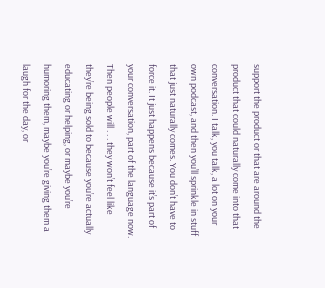support the product or that are around the product that could naturally come into that conversation. I talk, you talk, a lot on your own podcast, and then you’ll sprinkle in stuff that just naturally comes. You don’t have to force it. It just happens because it’s part of your conversation, part of the language now. Then people will . . . they won’t feel like they’re being sold to because you’re actually educating or helping, or maybe you’re humoring them, maybe you’re giving them a laugh for the day, or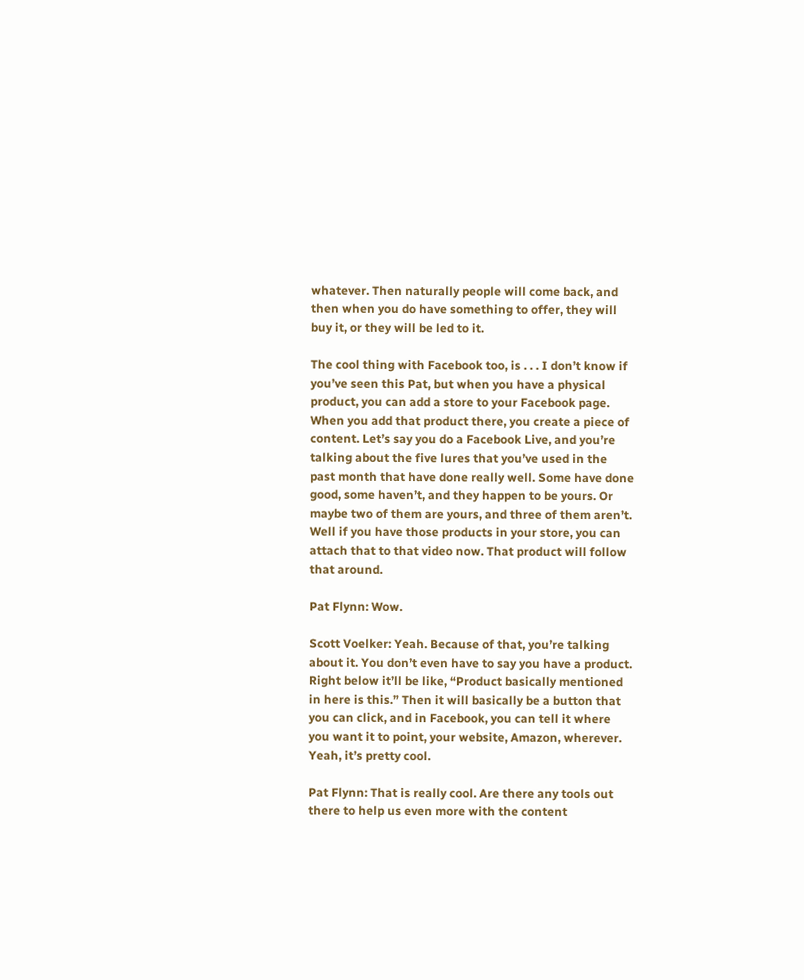whatever. Then naturally people will come back, and then when you do have something to offer, they will buy it, or they will be led to it.

The cool thing with Facebook too, is . . . I don’t know if you’ve seen this Pat, but when you have a physical product, you can add a store to your Facebook page. When you add that product there, you create a piece of content. Let’s say you do a Facebook Live, and you’re talking about the five lures that you’ve used in the past month that have done really well. Some have done good, some haven’t, and they happen to be yours. Or maybe two of them are yours, and three of them aren’t. Well if you have those products in your store, you can attach that to that video now. That product will follow that around.

Pat Flynn: Wow.

Scott Voelker: Yeah. Because of that, you’re talking about it. You don’t even have to say you have a product. Right below it’ll be like, “Product basically mentioned in here is this.” Then it will basically be a button that you can click, and in Facebook, you can tell it where you want it to point, your website, Amazon, wherever. Yeah, it’s pretty cool.

Pat Flynn: That is really cool. Are there any tools out there to help us even more with the content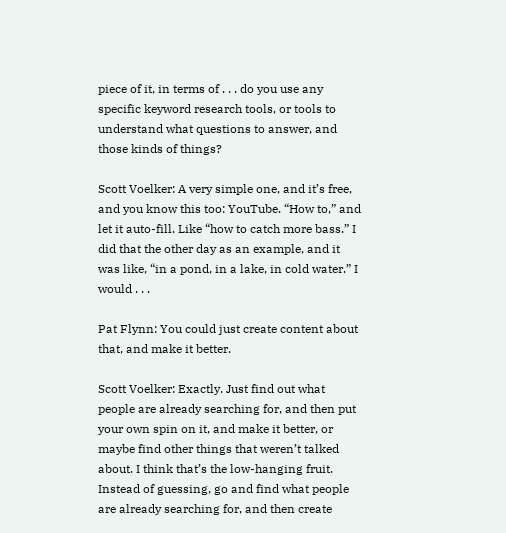piece of it, in terms of . . . do you use any specific keyword research tools, or tools to understand what questions to answer, and those kinds of things?

Scott Voelker: A very simple one, and it’s free, and you know this too: YouTube. “How to,” and let it auto-fill. Like “how to catch more bass.” I did that the other day as an example, and it was like, “in a pond, in a lake, in cold water.” I would . . .

Pat Flynn: You could just create content about that, and make it better.

Scott Voelker: Exactly. Just find out what people are already searching for, and then put your own spin on it, and make it better, or maybe find other things that weren’t talked about. I think that’s the low-hanging fruit. Instead of guessing, go and find what people are already searching for, and then create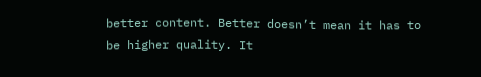better content. Better doesn’t mean it has to be higher quality. It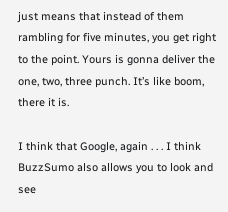just means that instead of them rambling for five minutes, you get right to the point. Yours is gonna deliver the one, two, three punch. It’s like boom, there it is.

I think that Google, again . . . I think BuzzSumo also allows you to look and see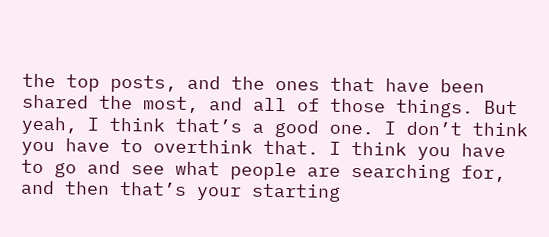the top posts, and the ones that have been shared the most, and all of those things. But yeah, I think that’s a good one. I don’t think you have to overthink that. I think you have to go and see what people are searching for, and then that’s your starting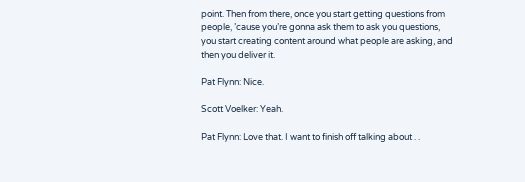point. Then from there, once you start getting questions from people, ’cause you’re gonna ask them to ask you questions, you start creating content around what people are asking, and then you deliver it.

Pat Flynn: Nice.

Scott Voelker: Yeah.

Pat Flynn: Love that. I want to finish off talking about . .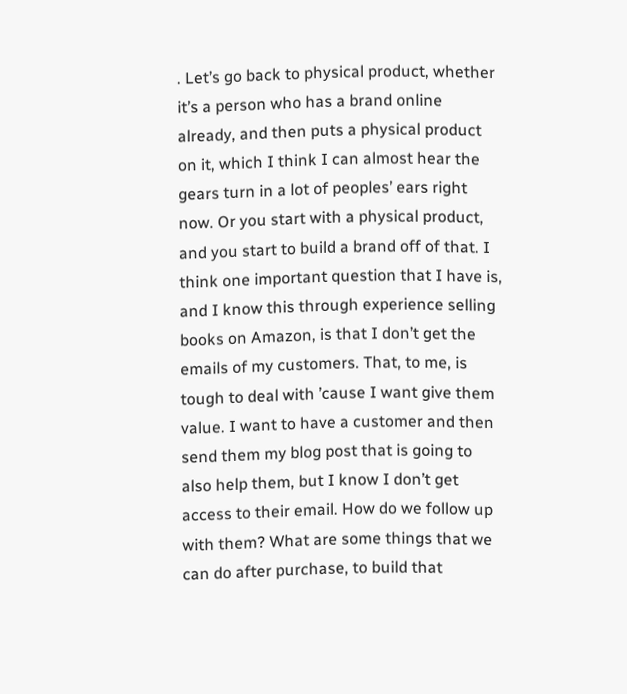. Let’s go back to physical product, whether it’s a person who has a brand online already, and then puts a physical product on it, which I think I can almost hear the gears turn in a lot of peoples’ ears right now. Or you start with a physical product, and you start to build a brand off of that. I think one important question that I have is, and I know this through experience selling books on Amazon, is that I don’t get the emails of my customers. That, to me, is tough to deal with ’cause I want give them value. I want to have a customer and then send them my blog post that is going to also help them, but I know I don’t get access to their email. How do we follow up with them? What are some things that we can do after purchase, to build that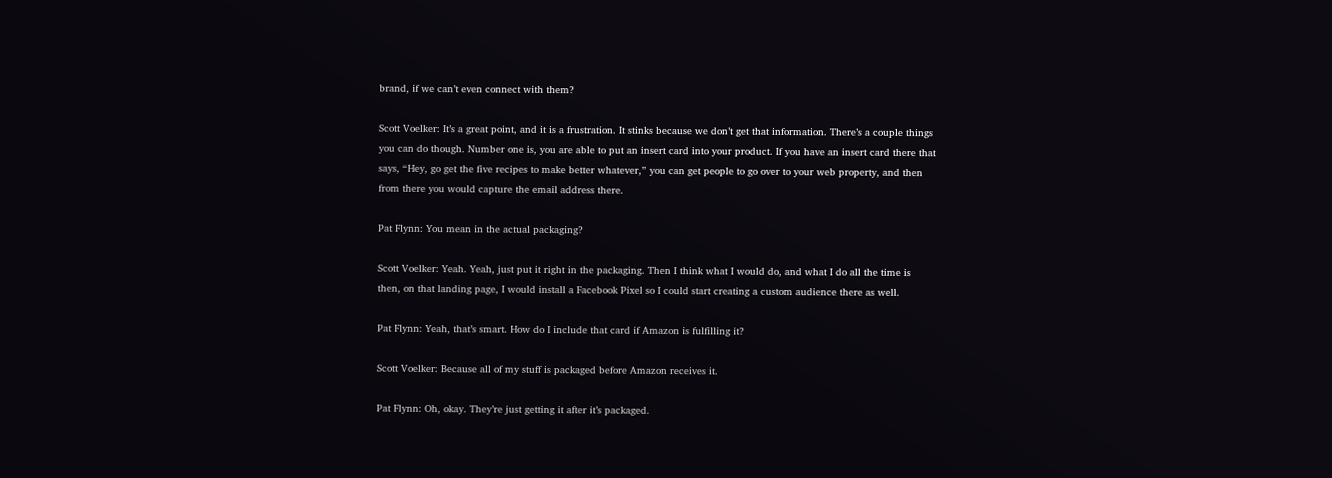brand, if we can’t even connect with them?

Scott Voelker: It’s a great point, and it is a frustration. It stinks because we don’t get that information. There’s a couple things you can do though. Number one is, you are able to put an insert card into your product. If you have an insert card there that says, “Hey, go get the five recipes to make better whatever,” you can get people to go over to your web property, and then from there you would capture the email address there.

Pat Flynn: You mean in the actual packaging?

Scott Voelker: Yeah. Yeah, just put it right in the packaging. Then I think what I would do, and what I do all the time is then, on that landing page, I would install a Facebook Pixel so I could start creating a custom audience there as well.

Pat Flynn: Yeah, that’s smart. How do I include that card if Amazon is fulfilling it?

Scott Voelker: Because all of my stuff is packaged before Amazon receives it.

Pat Flynn: Oh, okay. They’re just getting it after it’s packaged.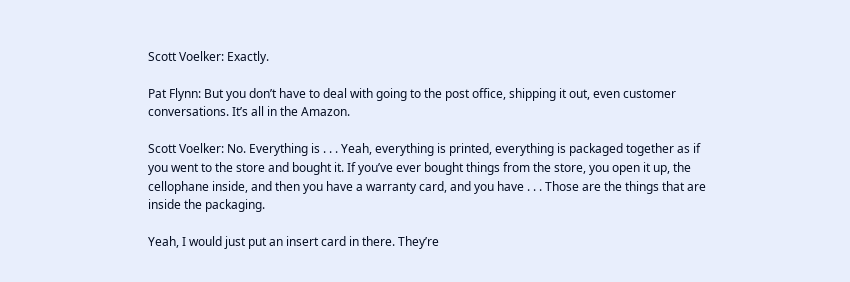Scott Voelker: Exactly.

Pat Flynn: But you don’t have to deal with going to the post office, shipping it out, even customer conversations. It’s all in the Amazon.

Scott Voelker: No. Everything is . . . Yeah, everything is printed, everything is packaged together as if you went to the store and bought it. If you’ve ever bought things from the store, you open it up, the cellophane inside, and then you have a warranty card, and you have . . . Those are the things that are inside the packaging.

Yeah, I would just put an insert card in there. They’re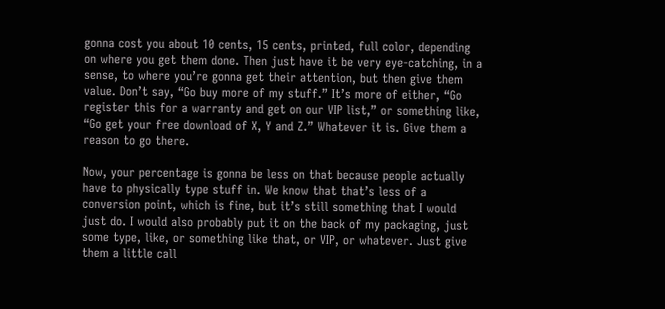gonna cost you about 10 cents, 15 cents, printed, full color, depending on where you get them done. Then just have it be very eye-catching, in a sense, to where you’re gonna get their attention, but then give them value. Don’t say, “Go buy more of my stuff.” It’s more of either, “Go register this for a warranty and get on our VIP list,” or something like, “Go get your free download of X, Y and Z.” Whatever it is. Give them a reason to go there.

Now, your percentage is gonna be less on that because people actually have to physically type stuff in. We know that that’s less of a conversion point, which is fine, but it’s still something that I would just do. I would also probably put it on the back of my packaging, just some type, like, or something like that, or VIP, or whatever. Just give them a little call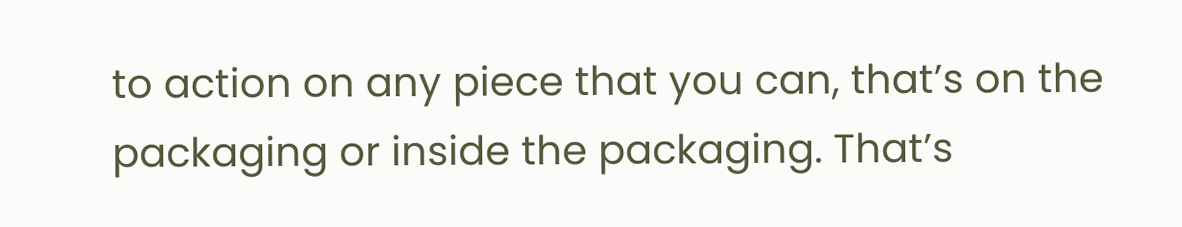to action on any piece that you can, that’s on the packaging or inside the packaging. That’s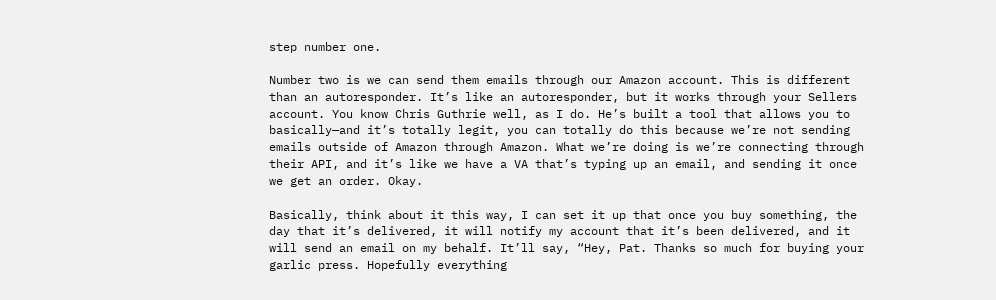step number one.

Number two is we can send them emails through our Amazon account. This is different than an autoresponder. It’s like an autoresponder, but it works through your Sellers account. You know Chris Guthrie well, as I do. He’s built a tool that allows you to basically—and it’s totally legit, you can totally do this because we’re not sending emails outside of Amazon through Amazon. What we’re doing is we’re connecting through their API, and it’s like we have a VA that’s typing up an email, and sending it once we get an order. Okay.

Basically, think about it this way, I can set it up that once you buy something, the day that it’s delivered, it will notify my account that it’s been delivered, and it will send an email on my behalf. It’ll say, “Hey, Pat. Thanks so much for buying your garlic press. Hopefully everything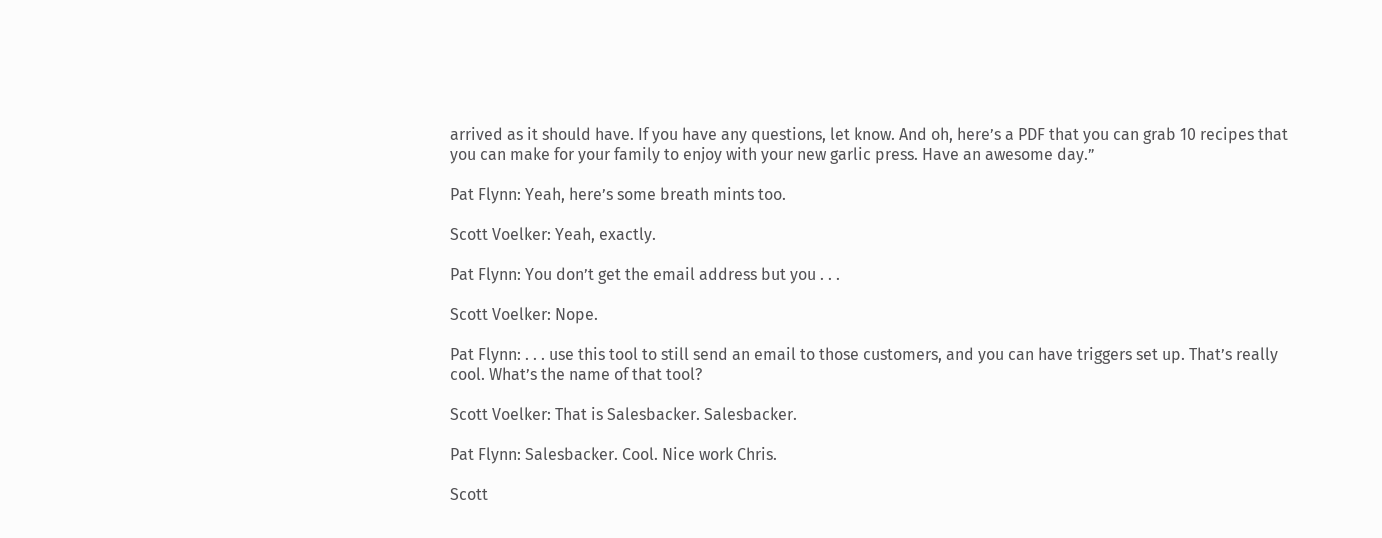arrived as it should have. If you have any questions, let know. And oh, here’s a PDF that you can grab 10 recipes that you can make for your family to enjoy with your new garlic press. Have an awesome day.”

Pat Flynn: Yeah, here’s some breath mints too.

Scott Voelker: Yeah, exactly.

Pat Flynn: You don’t get the email address but you . . .

Scott Voelker: Nope.

Pat Flynn: . . . use this tool to still send an email to those customers, and you can have triggers set up. That’s really cool. What’s the name of that tool?

Scott Voelker: That is Salesbacker. Salesbacker.

Pat Flynn: Salesbacker. Cool. Nice work Chris.

Scott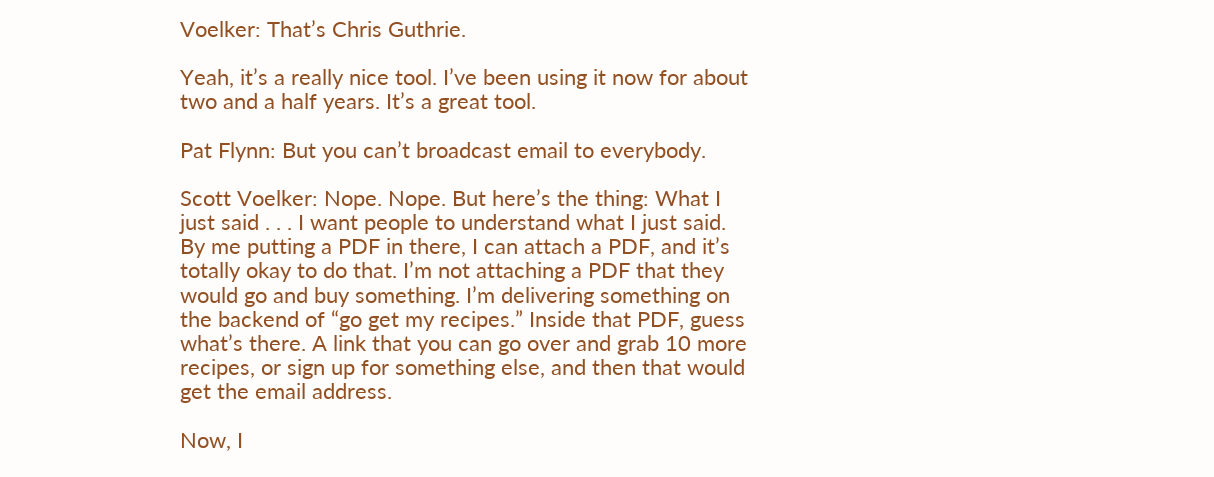Voelker: That’s Chris Guthrie.

Yeah, it’s a really nice tool. I’ve been using it now for about two and a half years. It’s a great tool.

Pat Flynn: But you can’t broadcast email to everybody.

Scott Voelker: Nope. Nope. But here’s the thing: What I just said . . . I want people to understand what I just said. By me putting a PDF in there, I can attach a PDF, and it’s totally okay to do that. I’m not attaching a PDF that they would go and buy something. I’m delivering something on the backend of “go get my recipes.” Inside that PDF, guess what’s there. A link that you can go over and grab 10 more recipes, or sign up for something else, and then that would get the email address.

Now, I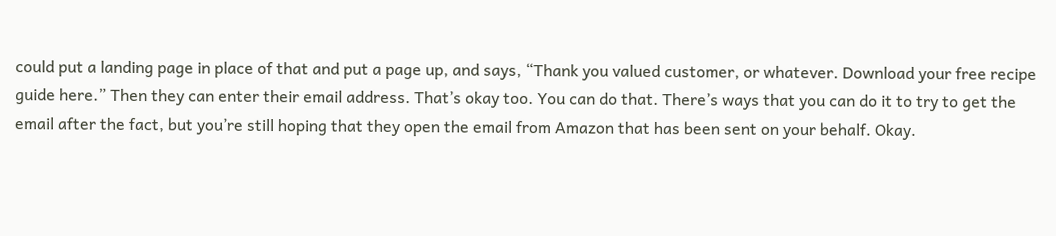could put a landing page in place of that and put a page up, and says, “Thank you valued customer, or whatever. Download your free recipe guide here.” Then they can enter their email address. That’s okay too. You can do that. There’s ways that you can do it to try to get the email after the fact, but you’re still hoping that they open the email from Amazon that has been sent on your behalf. Okay.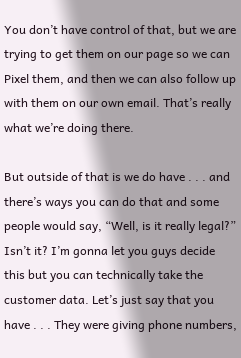You don’t have control of that, but we are trying to get them on our page so we can Pixel them, and then we can also follow up with them on our own email. That’s really what we’re doing there.

But outside of that is we do have . . . and there’s ways you can do that and some people would say, “Well, is it really legal?” Isn’t it? I’m gonna let you guys decide this but you can technically take the customer data. Let’s just say that you have . . . They were giving phone numbers,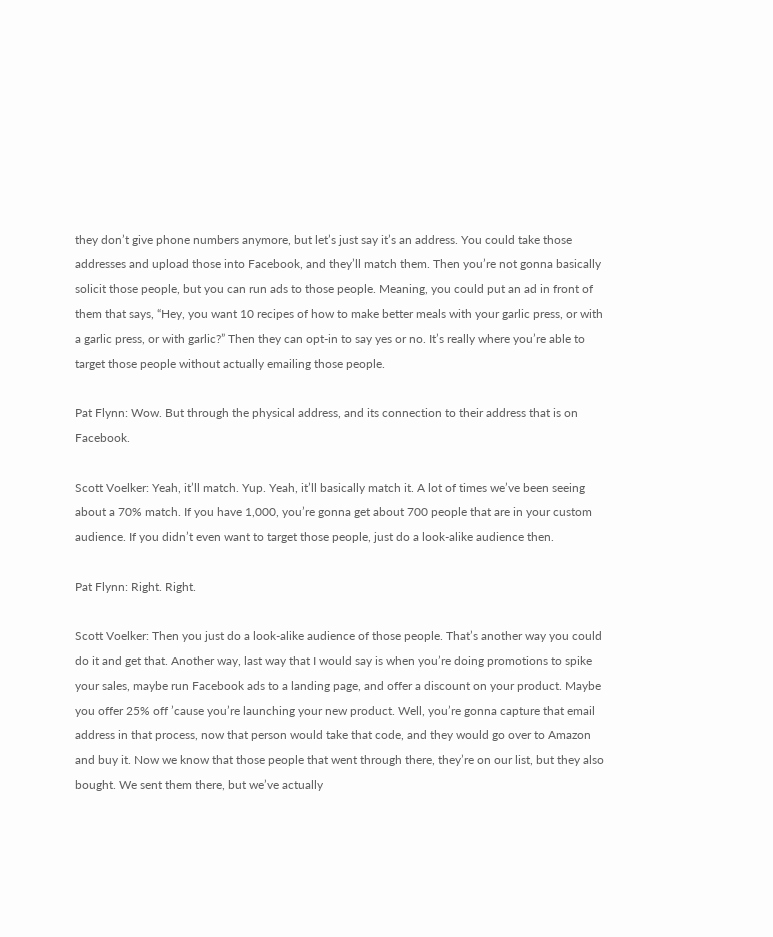they don’t give phone numbers anymore, but let’s just say it’s an address. You could take those addresses and upload those into Facebook, and they’ll match them. Then you’re not gonna basically solicit those people, but you can run ads to those people. Meaning, you could put an ad in front of them that says, “Hey, you want 10 recipes of how to make better meals with your garlic press, or with a garlic press, or with garlic?” Then they can opt-in to say yes or no. It’s really where you’re able to target those people without actually emailing those people.

Pat Flynn: Wow. But through the physical address, and its connection to their address that is on Facebook.

Scott Voelker: Yeah, it’ll match. Yup. Yeah, it’ll basically match it. A lot of times we’ve been seeing about a 70% match. If you have 1,000, you’re gonna get about 700 people that are in your custom audience. If you didn’t even want to target those people, just do a look-alike audience then.

Pat Flynn: Right. Right.

Scott Voelker: Then you just do a look-alike audience of those people. That’s another way you could do it and get that. Another way, last way that I would say is when you’re doing promotions to spike your sales, maybe run Facebook ads to a landing page, and offer a discount on your product. Maybe you offer 25% off ’cause you’re launching your new product. Well, you’re gonna capture that email address in that process, now that person would take that code, and they would go over to Amazon and buy it. Now we know that those people that went through there, they’re on our list, but they also bought. We sent them there, but we’ve actually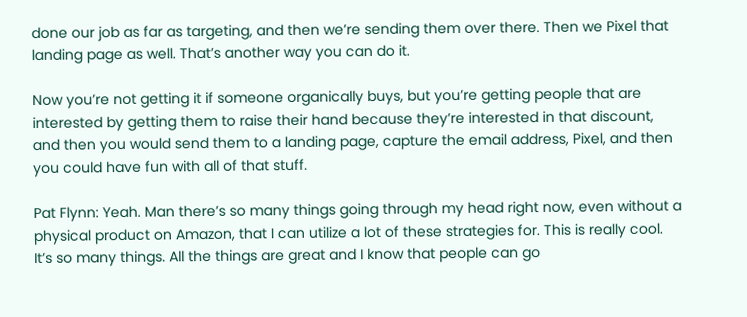done our job as far as targeting, and then we’re sending them over there. Then we Pixel that landing page as well. That’s another way you can do it.

Now you’re not getting it if someone organically buys, but you’re getting people that are interested by getting them to raise their hand because they’re interested in that discount, and then you would send them to a landing page, capture the email address, Pixel, and then you could have fun with all of that stuff.

Pat Flynn: Yeah. Man there’s so many things going through my head right now, even without a physical product on Amazon, that I can utilize a lot of these strategies for. This is really cool. It’s so many things. All the things are great and I know that people can go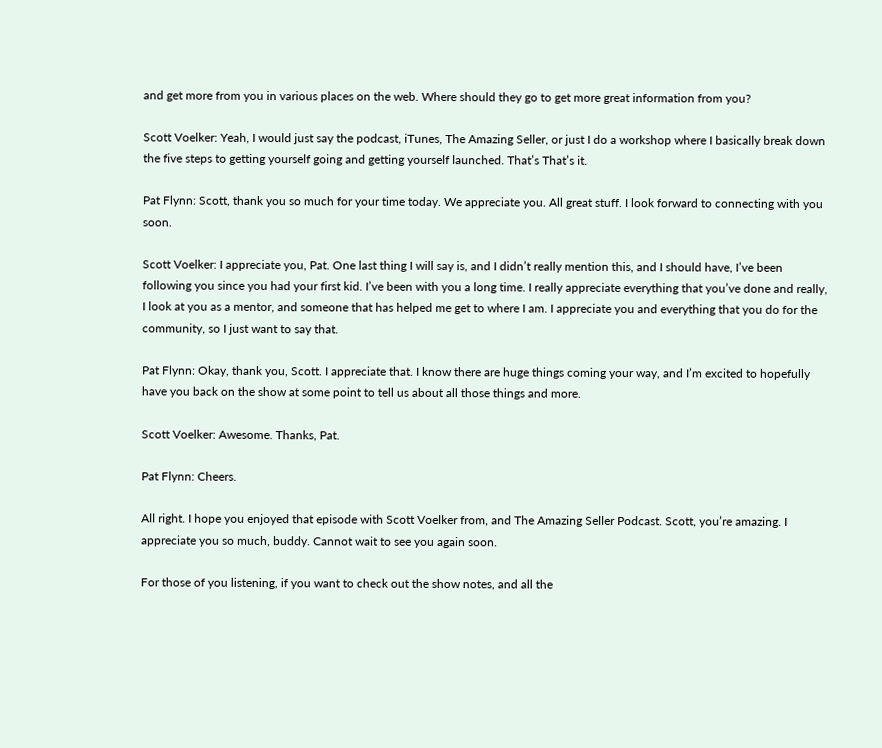and get more from you in various places on the web. Where should they go to get more great information from you?

Scott Voelker: Yeah, I would just say the podcast, iTunes, The Amazing Seller, or just I do a workshop where I basically break down the five steps to getting yourself going and getting yourself launched. That’s That’s it.

Pat Flynn: Scott, thank you so much for your time today. We appreciate you. All great stuff. I look forward to connecting with you soon.

Scott Voelker: I appreciate you, Pat. One last thing I will say is, and I didn’t really mention this, and I should have, I’ve been following you since you had your first kid. I’ve been with you a long time. I really appreciate everything that you’ve done and really, I look at you as a mentor, and someone that has helped me get to where I am. I appreciate you and everything that you do for the community, so I just want to say that.

Pat Flynn: Okay, thank you, Scott. I appreciate that. I know there are huge things coming your way, and I’m excited to hopefully have you back on the show at some point to tell us about all those things and more.

Scott Voelker: Awesome. Thanks, Pat.

Pat Flynn: Cheers.

All right. I hope you enjoyed that episode with Scott Voelker from, and The Amazing Seller Podcast. Scott, you’re amazing. I appreciate you so much, buddy. Cannot wait to see you again soon.

For those of you listening, if you want to check out the show notes, and all the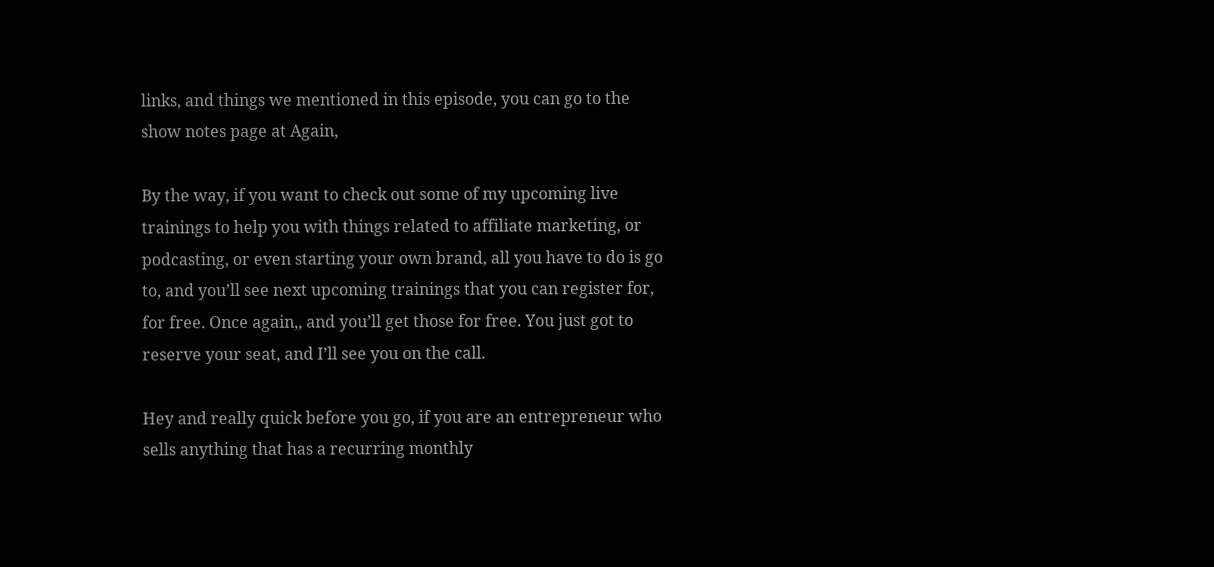links, and things we mentioned in this episode, you can go to the show notes page at Again,

By the way, if you want to check out some of my upcoming live trainings to help you with things related to affiliate marketing, or podcasting, or even starting your own brand, all you have to do is go to, and you’ll see next upcoming trainings that you can register for, for free. Once again,, and you’ll get those for free. You just got to reserve your seat, and I’ll see you on the call.

Hey and really quick before you go, if you are an entrepreneur who sells anything that has a recurring monthly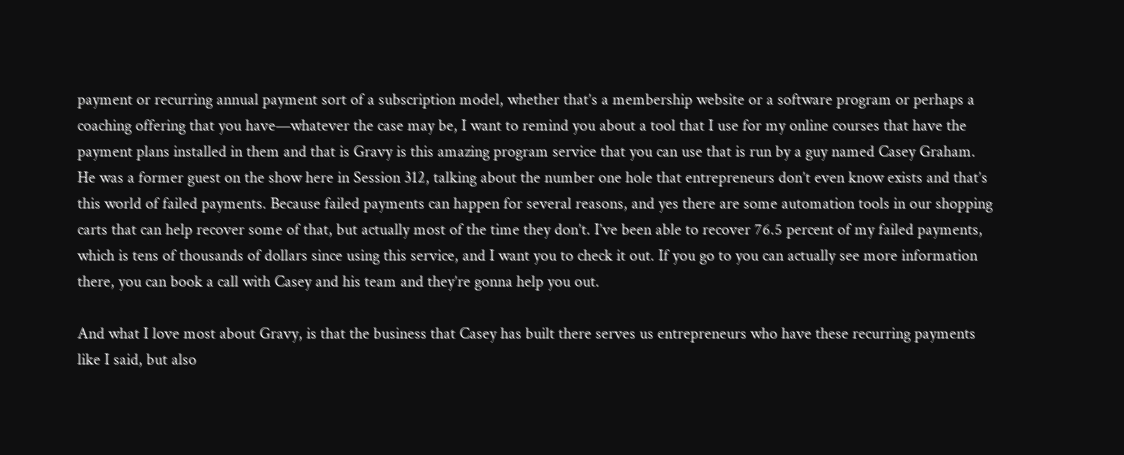payment or recurring annual payment sort of a subscription model, whether that’s a membership website or a software program or perhaps a coaching offering that you have—whatever the case may be, I want to remind you about a tool that I use for my online courses that have the payment plans installed in them and that is Gravy is this amazing program service that you can use that is run by a guy named Casey Graham. He was a former guest on the show here in Session 312, talking about the number one hole that entrepreneurs don’t even know exists and that’s this world of failed payments. Because failed payments can happen for several reasons, and yes there are some automation tools in our shopping carts that can help recover some of that, but actually most of the time they don’t. I’ve been able to recover 76.5 percent of my failed payments, which is tens of thousands of dollars since using this service, and I want you to check it out. If you go to you can actually see more information there, you can book a call with Casey and his team and they’re gonna help you out.

And what I love most about Gravy, is that the business that Casey has built there serves us entrepreneurs who have these recurring payments like I said, but also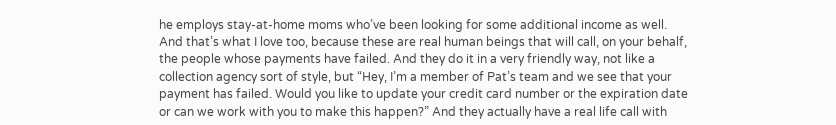he employs stay-at-home moms who’ve been looking for some additional income as well. And that’s what I love too, because these are real human beings that will call, on your behalf, the people whose payments have failed. And they do it in a very friendly way, not like a collection agency sort of style, but “Hey, I’m a member of Pat’s team and we see that your payment has failed. Would you like to update your credit card number or the expiration date or can we work with you to make this happen?” And they actually have a real life call with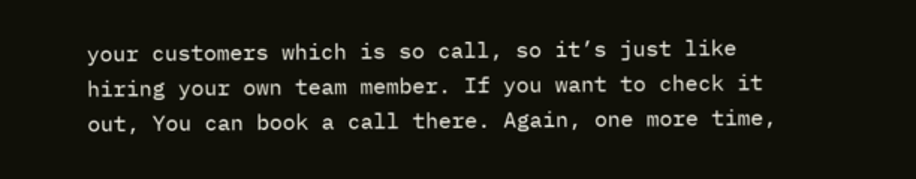your customers which is so call, so it’s just like hiring your own team member. If you want to check it out, You can book a call there. Again, one more time,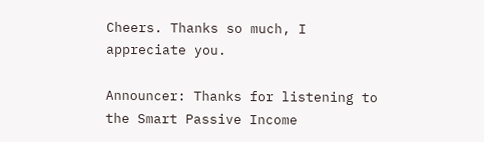Cheers. Thanks so much, I appreciate you.

Announcer: Thanks for listening to the Smart Passive Income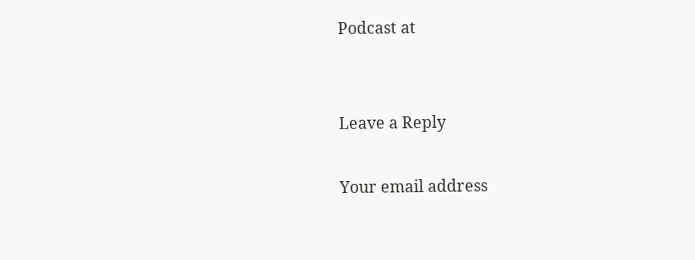Podcast at


Leave a Reply

Your email address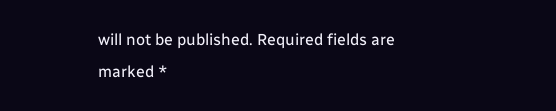will not be published. Required fields are marked *